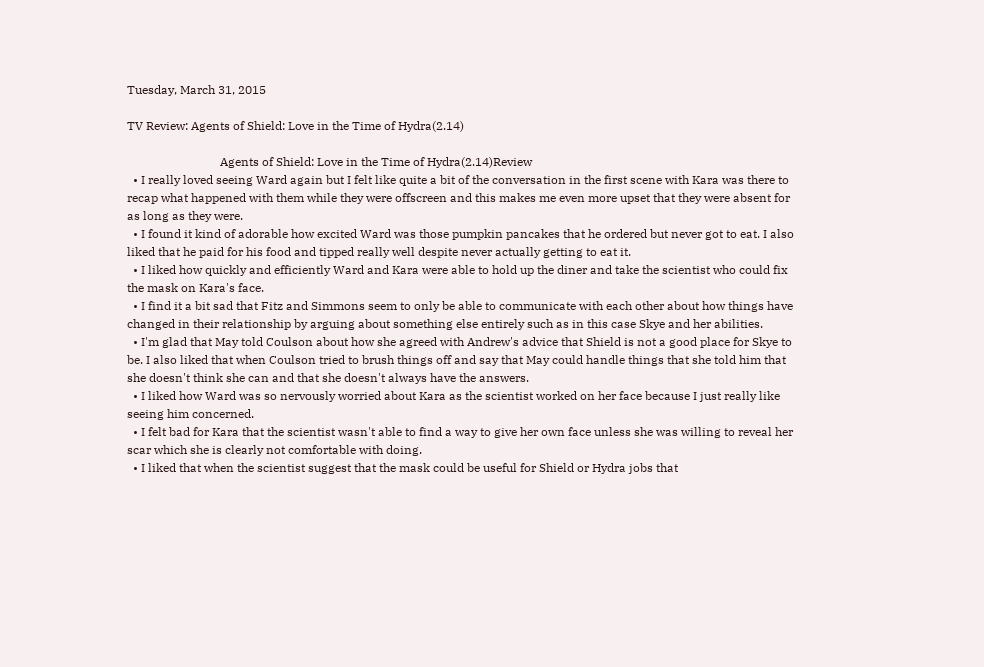Tuesday, March 31, 2015

TV Review: Agents of Shield: Love in the Time of Hydra(2.14)

                               Agents of Shield: Love in the Time of Hydra(2.14)Review
  • I really loved seeing Ward again but I felt like quite a bit of the conversation in the first scene with Kara was there to recap what happened with them while they were offscreen and this makes me even more upset that they were absent for as long as they were.
  • I found it kind of adorable how excited Ward was those pumpkin pancakes that he ordered but never got to eat. I also liked that he paid for his food and tipped really well despite never actually getting to eat it.
  • I liked how quickly and efficiently Ward and Kara were able to hold up the diner and take the scientist who could fix the mask on Kara's face.
  • I find it a bit sad that Fitz and Simmons seem to only be able to communicate with each other about how things have changed in their relationship by arguing about something else entirely such as in this case Skye and her abilities.
  • I'm glad that May told Coulson about how she agreed with Andrew's advice that Shield is not a good place for Skye to be. I also liked that when Coulson tried to brush things off and say that May could handle things that she told him that she doesn't think she can and that she doesn't always have the answers.
  • I liked how Ward was so nervously worried about Kara as the scientist worked on her face because I just really like seeing him concerned.
  • I felt bad for Kara that the scientist wasn't able to find a way to give her own face unless she was willing to reveal her scar which she is clearly not comfortable with doing.
  • I liked that when the scientist suggest that the mask could be useful for Shield or Hydra jobs that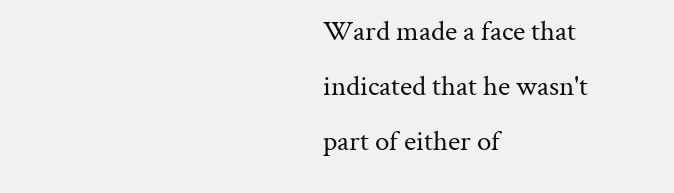Ward made a face that indicated that he wasn't part of either of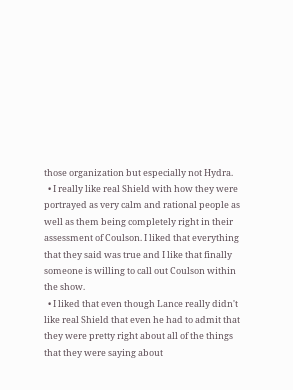those organization but especially not Hydra.
  • I really like real Shield with how they were portrayed as very calm and rational people as well as them being completely right in their assessment of Coulson. I liked that everything that they said was true and I like that finally someone is willing to call out Coulson within the show.
  • I liked that even though Lance really didn't like real Shield that even he had to admit that they were pretty right about all of the things that they were saying about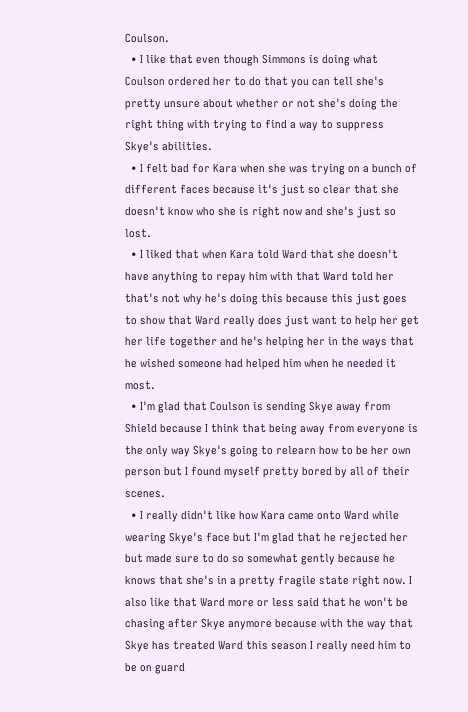Coulson.
  • I like that even though Simmons is doing what Coulson ordered her to do that you can tell she's pretty unsure about whether or not she's doing the right thing with trying to find a way to suppress Skye's abilities.
  • I felt bad for Kara when she was trying on a bunch of different faces because it's just so clear that she doesn't know who she is right now and she's just so lost.
  • I liked that when Kara told Ward that she doesn't have anything to repay him with that Ward told her that's not why he's doing this because this just goes to show that Ward really does just want to help her get her life together and he's helping her in the ways that he wished someone had helped him when he needed it most.
  • I'm glad that Coulson is sending Skye away from Shield because I think that being away from everyone is the only way Skye's going to relearn how to be her own person but I found myself pretty bored by all of their scenes.
  • I really didn't like how Kara came onto Ward while wearing Skye's face but I'm glad that he rejected her but made sure to do so somewhat gently because he knows that she's in a pretty fragile state right now. I also like that Ward more or less said that he won't be chasing after Skye anymore because with the way that Skye has treated Ward this season I really need him to be on guard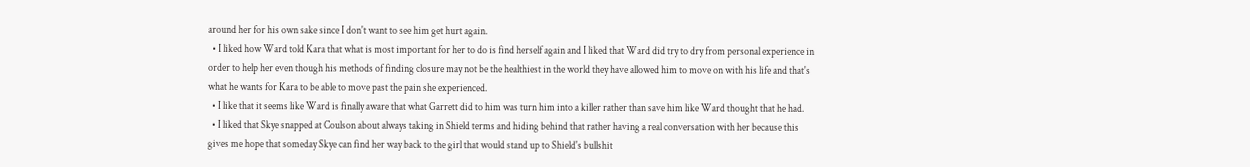around her for his own sake since I don't want to see him get hurt again.
  • I liked how Ward told Kara that what is most important for her to do is find herself again and I liked that Ward did try to dry from personal experience in order to help her even though his methods of finding closure may not be the healthiest in the world they have allowed him to move on with his life and that's what he wants for Kara to be able to move past the pain she experienced.
  • I like that it seems like Ward is finally aware that what Garrett did to him was turn him into a killer rather than save him like Ward thought that he had.
  • I liked that Skye snapped at Coulson about always taking in Shield terms and hiding behind that rather having a real conversation with her because this gives me hope that someday Skye can find her way back to the girl that would stand up to Shield's bullshit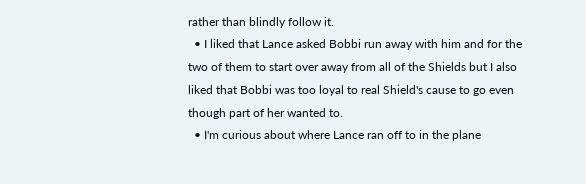rather than blindly follow it.
  • I liked that Lance asked Bobbi run away with him and for the two of them to start over away from all of the Shields but I also liked that Bobbi was too loyal to real Shield's cause to go even though part of her wanted to.
  • I'm curious about where Lance ran off to in the plane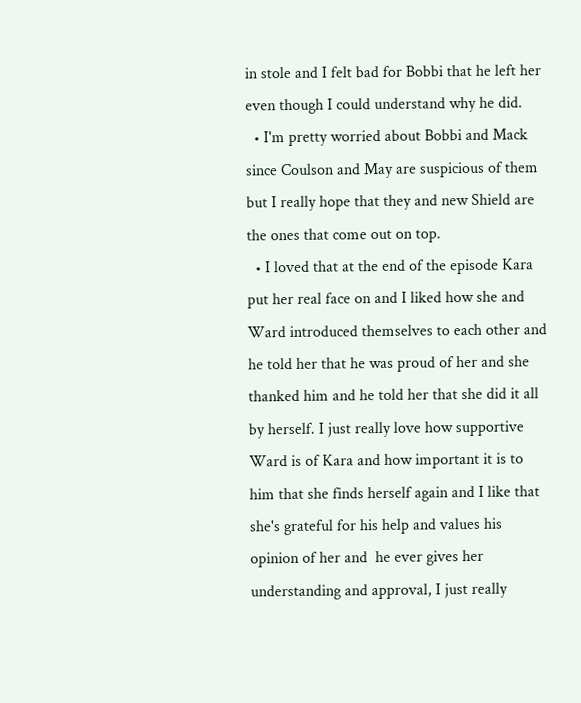in stole and I felt bad for Bobbi that he left her even though I could understand why he did.
  • I'm pretty worried about Bobbi and Mack since Coulson and May are suspicious of them but I really hope that they and new Shield are the ones that come out on top.
  • I loved that at the end of the episode Kara put her real face on and I liked how she and Ward introduced themselves to each other and he told her that he was proud of her and she thanked him and he told her that she did it all by herself. I just really love how supportive Ward is of Kara and how important it is to him that she finds herself again and I like that she's grateful for his help and values his opinion of her and  he ever gives her understanding and approval, I just really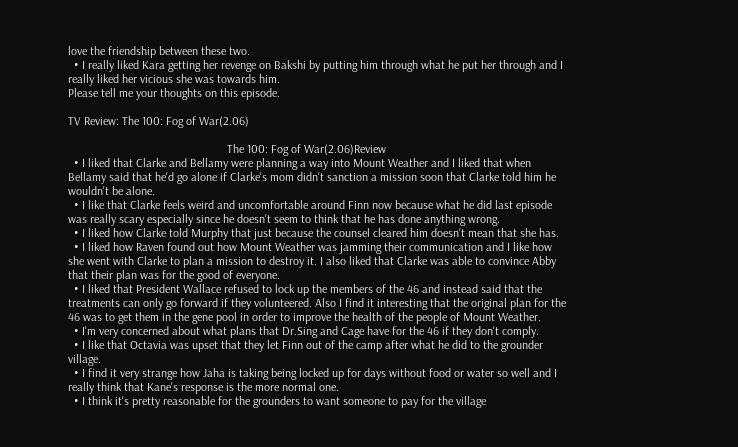love the friendship between these two.
  • I really liked Kara getting her revenge on Bakshi by putting him through what he put her through and I really liked her vicious she was towards him.
Please tell me your thoughts on this episode.

TV Review: The 100: Fog of War(2.06)

                                                     The 100: Fog of War(2.06)Review
  • I liked that Clarke and Bellamy were planning a way into Mount Weather and I liked that when Bellamy said that he'd go alone if Clarke's mom didn't sanction a mission soon that Clarke told him he wouldn't be alone.
  • I like that Clarke feels weird and uncomfortable around Finn now because what he did last episode was really scary especially since he doesn't seem to think that he has done anything wrong.
  • I liked how Clarke told Murphy that just because the counsel cleared him doesn't mean that she has.
  • I liked how Raven found out how Mount Weather was jamming their communication and I like how she went with Clarke to plan a mission to destroy it. I also liked that Clarke was able to convince Abby that their plan was for the good of everyone.
  • I liked that President Wallace refused to lock up the members of the 46 and instead said that the treatments can only go forward if they volunteered. Also I find it interesting that the original plan for the 46 was to get them in the gene pool in order to improve the health of the people of Mount Weather.
  • I'm very concerned about what plans that Dr.Sing and Cage have for the 46 if they don't comply.
  • I like that Octavia was upset that they let Finn out of the camp after what he did to the grounder village.
  • I find it very strange how Jaha is taking being locked up for days without food or water so well and I really think that Kane's response is the more normal one.
  • I think it's pretty reasonable for the grounders to want someone to pay for the village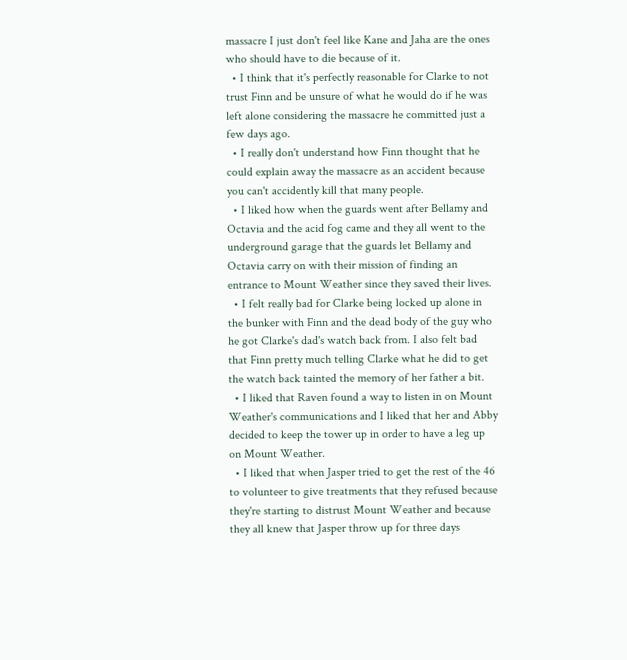massacre I just don't feel like Kane and Jaha are the ones who should have to die because of it.
  • I think that it's perfectly reasonable for Clarke to not trust Finn and be unsure of what he would do if he was left alone considering the massacre he committed just a few days ago.
  • I really don't understand how Finn thought that he could explain away the massacre as an accident because you can't accidently kill that many people.
  • I liked how when the guards went after Bellamy and Octavia and the acid fog came and they all went to the underground garage that the guards let Bellamy and Octavia carry on with their mission of finding an entrance to Mount Weather since they saved their lives.
  • I felt really bad for Clarke being locked up alone in the bunker with Finn and the dead body of the guy who he got Clarke's dad's watch back from. I also felt bad that Finn pretty much telling Clarke what he did to get the watch back tainted the memory of her father a bit.
  • I liked that Raven found a way to listen in on Mount Weather's communications and I liked that her and Abby decided to keep the tower up in order to have a leg up on Mount Weather.
  • I liked that when Jasper tried to get the rest of the 46 to volunteer to give treatments that they refused because they're starting to distrust Mount Weather and because they all knew that Jasper throw up for three days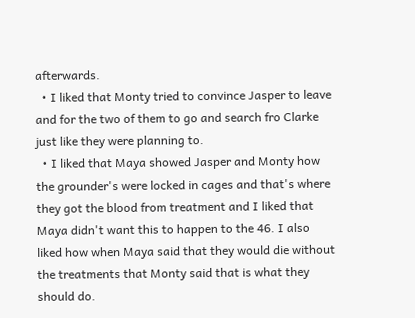afterwards.
  • I liked that Monty tried to convince Jasper to leave and for the two of them to go and search fro Clarke just like they were planning to.
  • I liked that Maya showed Jasper and Monty how the grounder's were locked in cages and that's where they got the blood from treatment and I liked that Maya didn't want this to happen to the 46. I also liked how when Maya said that they would die without the treatments that Monty said that is what they should do.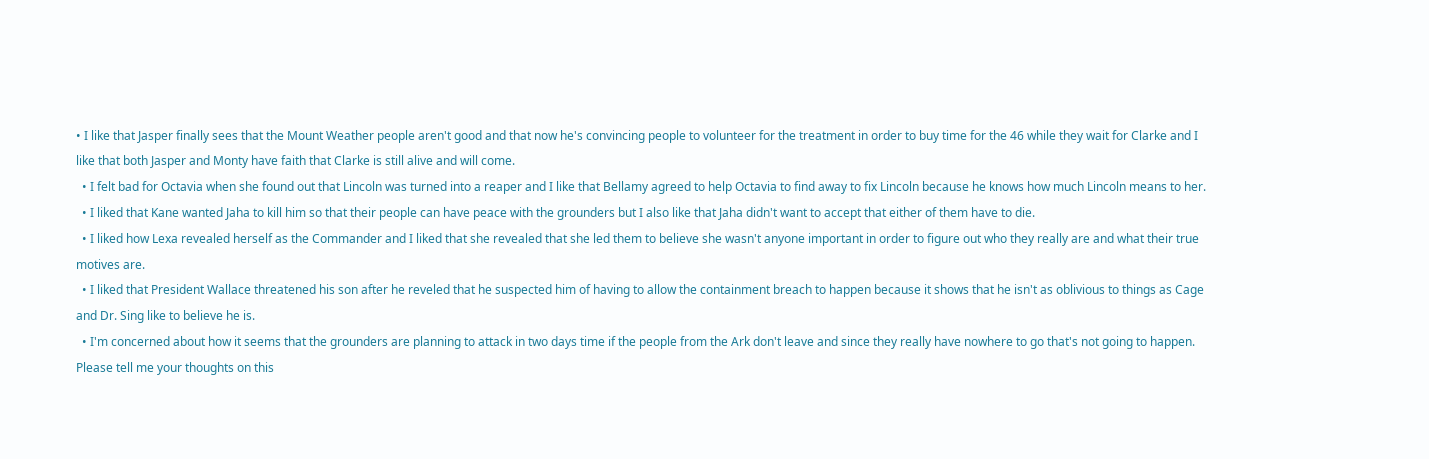• I like that Jasper finally sees that the Mount Weather people aren't good and that now he's convincing people to volunteer for the treatment in order to buy time for the 46 while they wait for Clarke and I like that both Jasper and Monty have faith that Clarke is still alive and will come.
  • I felt bad for Octavia when she found out that Lincoln was turned into a reaper and I like that Bellamy agreed to help Octavia to find away to fix Lincoln because he knows how much Lincoln means to her.
  • I liked that Kane wanted Jaha to kill him so that their people can have peace with the grounders but I also like that Jaha didn't want to accept that either of them have to die.
  • I liked how Lexa revealed herself as the Commander and I liked that she revealed that she led them to believe she wasn't anyone important in order to figure out who they really are and what their true motives are.
  • I liked that President Wallace threatened his son after he reveled that he suspected him of having to allow the containment breach to happen because it shows that he isn't as oblivious to things as Cage and Dr. Sing like to believe he is.
  • I'm concerned about how it seems that the grounders are planning to attack in two days time if the people from the Ark don't leave and since they really have nowhere to go that's not going to happen.
Please tell me your thoughts on this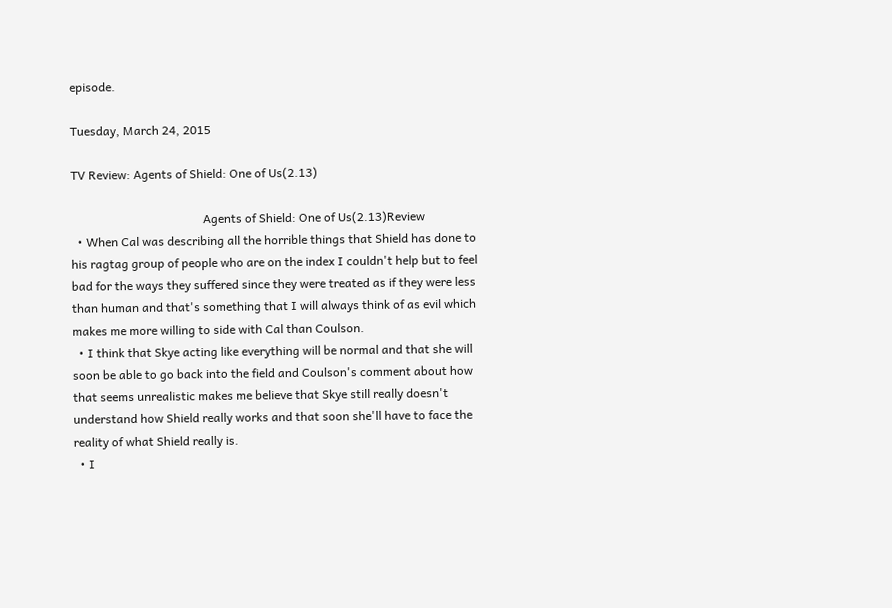episode.

Tuesday, March 24, 2015

TV Review: Agents of Shield: One of Us(2.13)

                                            Agents of Shield: One of Us(2.13)Review
  • When Cal was describing all the horrible things that Shield has done to his ragtag group of people who are on the index I couldn't help but to feel bad for the ways they suffered since they were treated as if they were less than human and that's something that I will always think of as evil which makes me more willing to side with Cal than Coulson.
  • I think that Skye acting like everything will be normal and that she will soon be able to go back into the field and Coulson's comment about how that seems unrealistic makes me believe that Skye still really doesn't understand how Shield really works and that soon she'll have to face the reality of what Shield really is.
  • I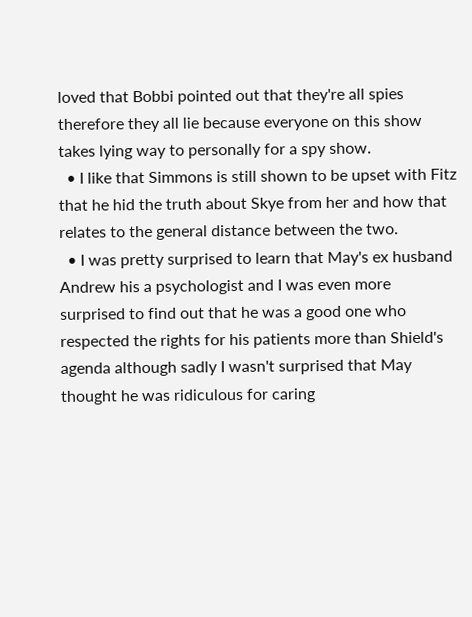loved that Bobbi pointed out that they're all spies therefore they all lie because everyone on this show takes lying way to personally for a spy show.
  • I like that Simmons is still shown to be upset with Fitz that he hid the truth about Skye from her and how that relates to the general distance between the two.
  • I was pretty surprised to learn that May's ex husband Andrew his a psychologist and I was even more surprised to find out that he was a good one who respected the rights for his patients more than Shield's agenda although sadly I wasn't surprised that May thought he was ridiculous for caring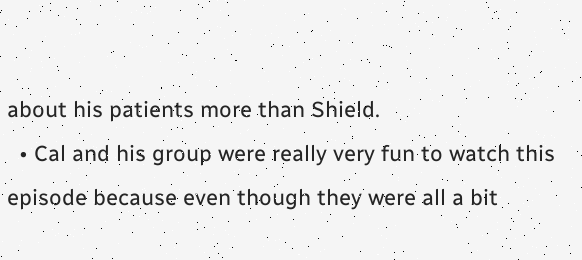about his patients more than Shield.
  • Cal and his group were really very fun to watch this episode because even though they were all a bit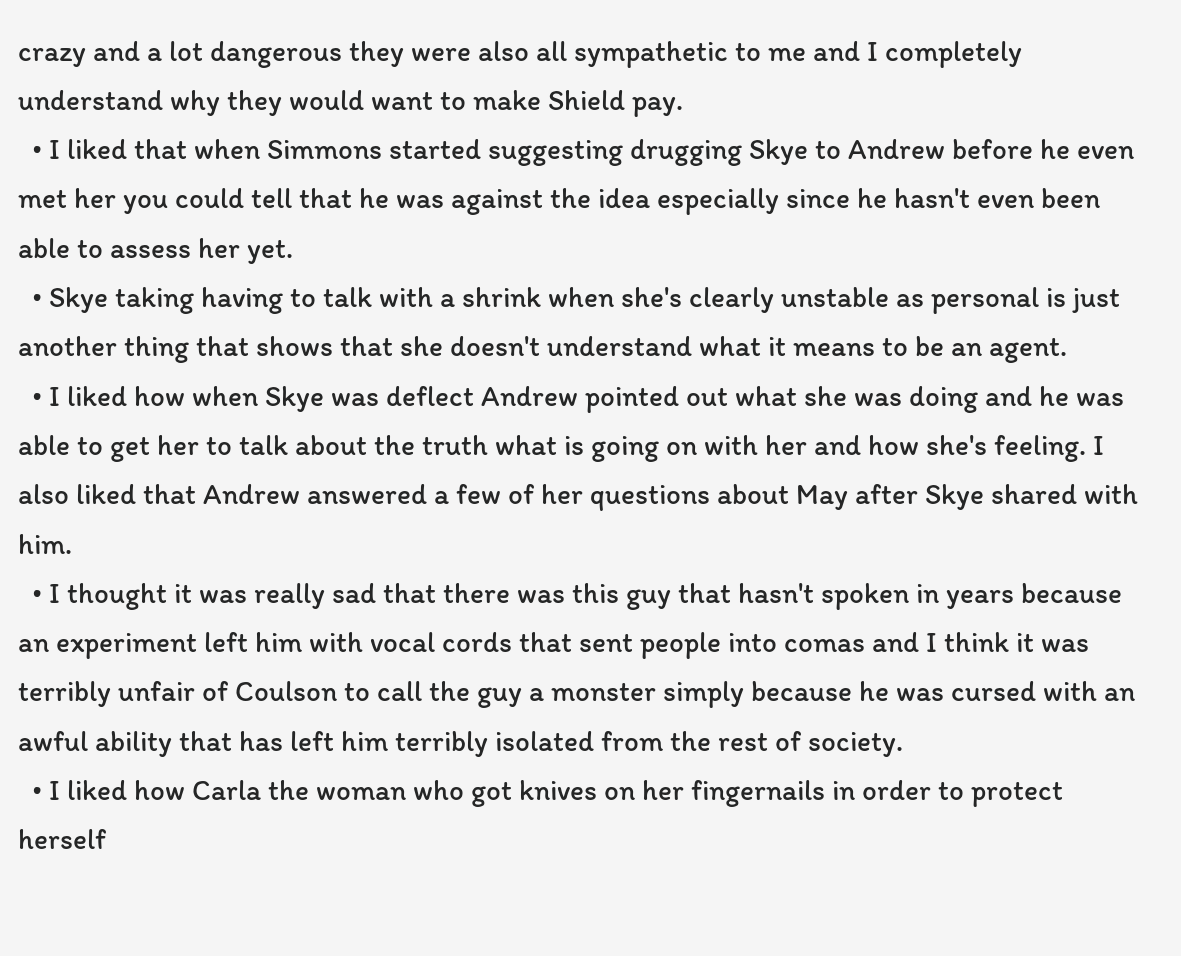crazy and a lot dangerous they were also all sympathetic to me and I completely understand why they would want to make Shield pay.
  • I liked that when Simmons started suggesting drugging Skye to Andrew before he even met her you could tell that he was against the idea especially since he hasn't even been able to assess her yet.
  • Skye taking having to talk with a shrink when she's clearly unstable as personal is just another thing that shows that she doesn't understand what it means to be an agent.
  • I liked how when Skye was deflect Andrew pointed out what she was doing and he was able to get her to talk about the truth what is going on with her and how she's feeling. I also liked that Andrew answered a few of her questions about May after Skye shared with him.
  • I thought it was really sad that there was this guy that hasn't spoken in years because an experiment left him with vocal cords that sent people into comas and I think it was terribly unfair of Coulson to call the guy a monster simply because he was cursed with an awful ability that has left him terribly isolated from the rest of society.
  • I liked how Carla the woman who got knives on her fingernails in order to protect herself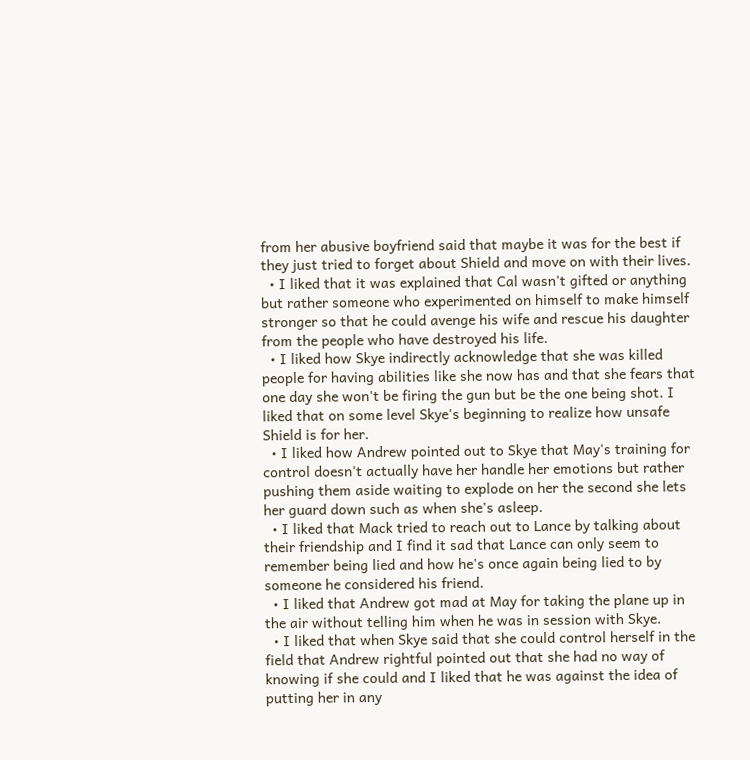from her abusive boyfriend said that maybe it was for the best if they just tried to forget about Shield and move on with their lives.
  • I liked that it was explained that Cal wasn't gifted or anything but rather someone who experimented on himself to make himself stronger so that he could avenge his wife and rescue his daughter from the people who have destroyed his life.
  • I liked how Skye indirectly acknowledge that she was killed people for having abilities like she now has and that she fears that one day she won't be firing the gun but be the one being shot. I liked that on some level Skye's beginning to realize how unsafe Shield is for her.
  • I liked how Andrew pointed out to Skye that May's training for control doesn't actually have her handle her emotions but rather pushing them aside waiting to explode on her the second she lets her guard down such as when she's asleep.
  • I liked that Mack tried to reach out to Lance by talking about their friendship and I find it sad that Lance can only seem to remember being lied and how he's once again being lied to by someone he considered his friend.
  • I liked that Andrew got mad at May for taking the plane up in the air without telling him when he was in session with Skye.
  • I liked that when Skye said that she could control herself in the field that Andrew rightful pointed out that she had no way of knowing if she could and I liked that he was against the idea of putting her in any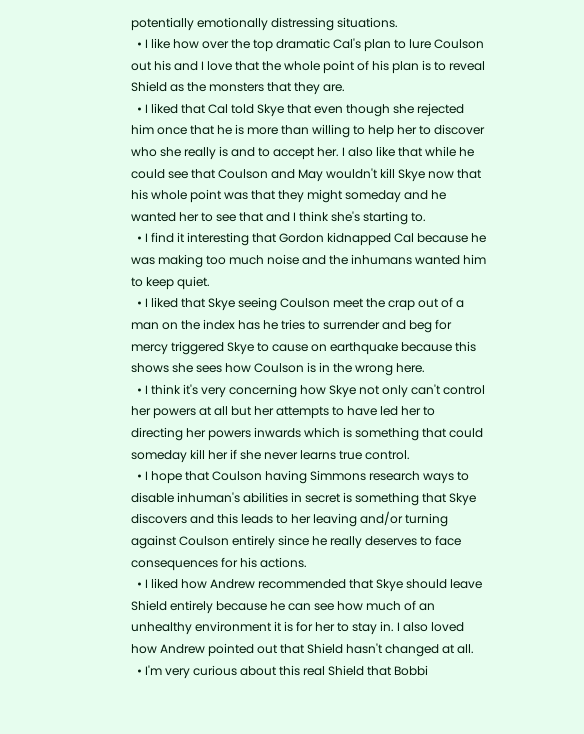potentially emotionally distressing situations.
  • I like how over the top dramatic Cal's plan to lure Coulson out his and I love that the whole point of his plan is to reveal Shield as the monsters that they are.
  • I liked that Cal told Skye that even though she rejected him once that he is more than willing to help her to discover who she really is and to accept her. I also like that while he could see that Coulson and May wouldn't kill Skye now that his whole point was that they might someday and he wanted her to see that and I think she's starting to.
  • I find it interesting that Gordon kidnapped Cal because he was making too much noise and the inhumans wanted him to keep quiet.
  • I liked that Skye seeing Coulson meet the crap out of a man on the index has he tries to surrender and beg for mercy triggered Skye to cause on earthquake because this shows she sees how Coulson is in the wrong here.
  • I think it's very concerning how Skye not only can't control her powers at all but her attempts to have led her to directing her powers inwards which is something that could someday kill her if she never learns true control.
  • I hope that Coulson having Simmons research ways to disable inhuman's abilities in secret is something that Skye discovers and this leads to her leaving and/or turning against Coulson entirely since he really deserves to face consequences for his actions.
  • I liked how Andrew recommended that Skye should leave Shield entirely because he can see how much of an unhealthy environment it is for her to stay in. I also loved how Andrew pointed out that Shield hasn't changed at all.
  • I'm very curious about this real Shield that Bobbi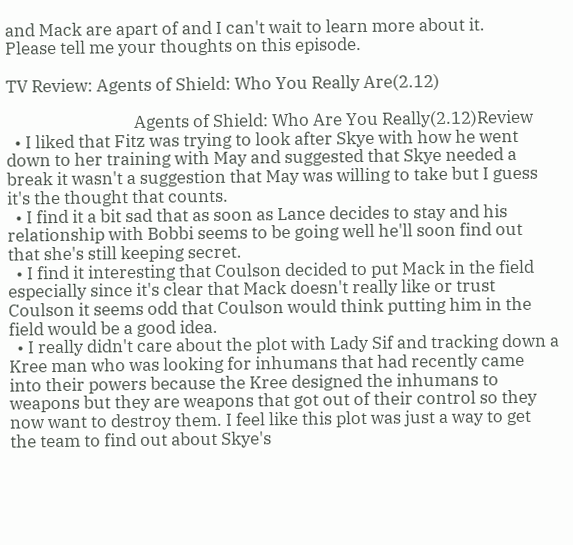and Mack are apart of and I can't wait to learn more about it.
Please tell me your thoughts on this episode.

TV Review: Agents of Shield: Who You Really Are(2.12)

                                Agents of Shield: Who Are You Really(2.12)Review
  • I liked that Fitz was trying to look after Skye with how he went down to her training with May and suggested that Skye needed a break it wasn't a suggestion that May was willing to take but I guess it's the thought that counts.
  • I find it a bit sad that as soon as Lance decides to stay and his relationship with Bobbi seems to be going well he'll soon find out that she's still keeping secret.
  • I find it interesting that Coulson decided to put Mack in the field especially since it's clear that Mack doesn't really like or trust Coulson it seems odd that Coulson would think putting him in the field would be a good idea.
  • I really didn't care about the plot with Lady Sif and tracking down a Kree man who was looking for inhumans that had recently came into their powers because the Kree designed the inhumans to weapons but they are weapons that got out of their control so they now want to destroy them. I feel like this plot was just a way to get the team to find out about Skye's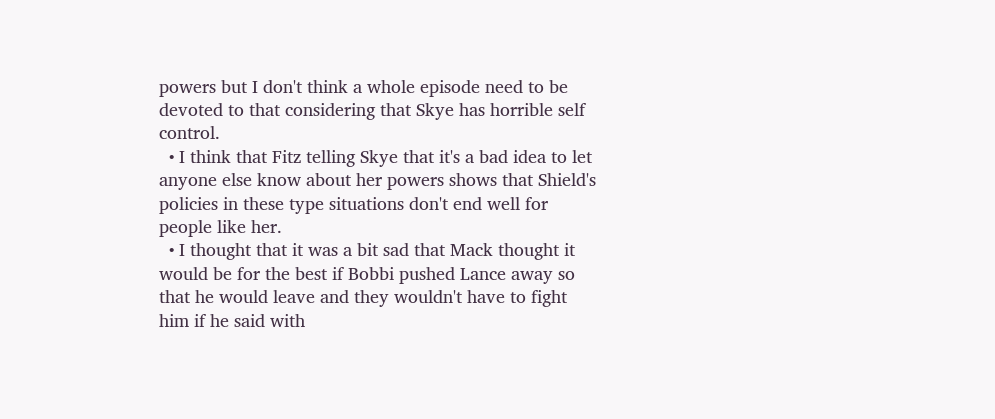powers but I don't think a whole episode need to be devoted to that considering that Skye has horrible self control.
  • I think that Fitz telling Skye that it's a bad idea to let anyone else know about her powers shows that Shield's policies in these type situations don't end well for people like her.
  • I thought that it was a bit sad that Mack thought it would be for the best if Bobbi pushed Lance away so that he would leave and they wouldn't have to fight him if he said with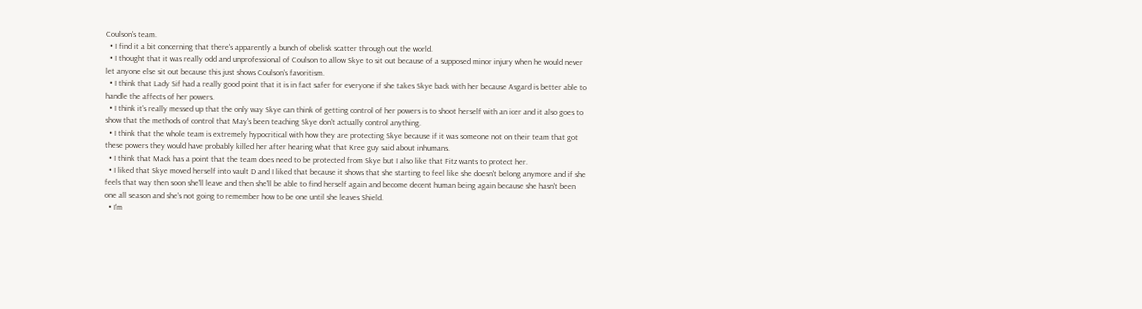Coulson's team.
  • I find it a bit concerning that there's apparently a bunch of obelisk scatter through out the world.
  • I thought that it was really odd and unprofessional of Coulson to allow Skye to sit out because of a supposed minor injury when he would never let anyone else sit out because this just shows Coulson's favoritism.
  • I think that Lady Sif had a really good point that it is in fact safer for everyone if she takes Skye back with her because Asgard is better able to handle the affects of her powers.
  • I think it's really messed up that the only way Skye can think of getting control of her powers is to shoot herself with an icer and it also goes to show that the methods of control that May's been teaching Skye don't actually control anything.
  • I think that the whole team is extremely hypocritical with how they are protecting Skye because if it was someone not on their team that got these powers they would have probably killed her after hearing what that Kree guy said about inhumans.
  • I think that Mack has a point that the team does need to be protected from Skye but I also like that Fitz wants to protect her.
  • I liked that Skye moved herself into vault D and I liked that because it shows that she starting to feel like she doesn't belong anymore and if she feels that way then soon she'll leave and then she'll be able to find herself again and become decent human being again because she hasn't been one all season and she's not going to remember how to be one until she leaves Shield.
  • I'm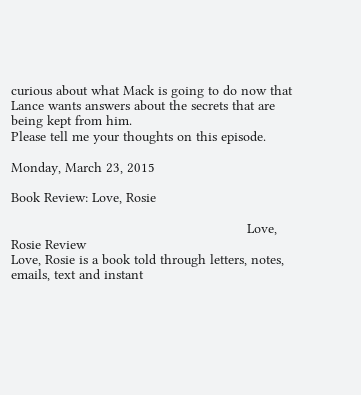curious about what Mack is going to do now that Lance wants answers about the secrets that are being kept from him.
Please tell me your thoughts on this episode.

Monday, March 23, 2015

Book Review: Love, Rosie

                                                           Love, Rosie Review
Love, Rosie is a book told through letters, notes, emails, text and instant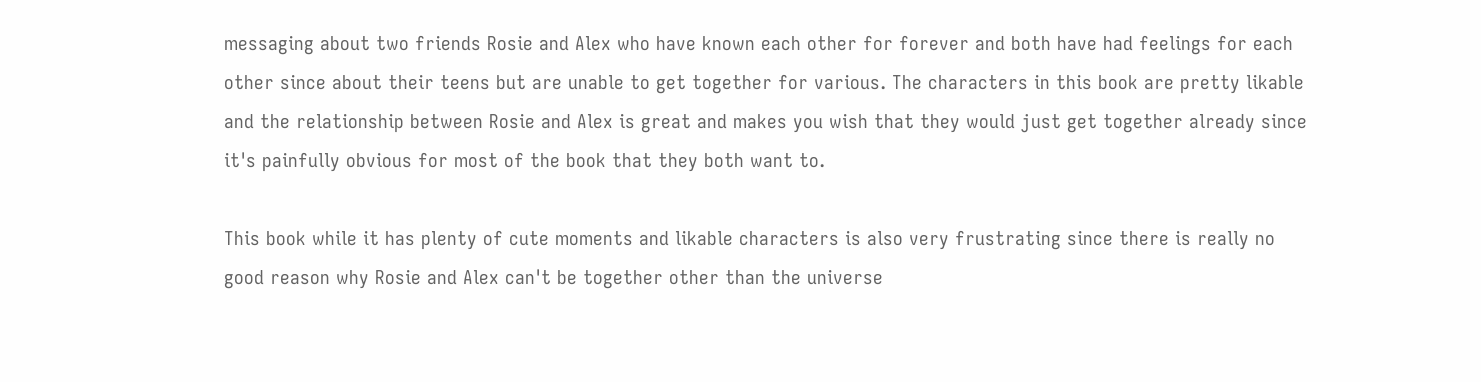messaging about two friends Rosie and Alex who have known each other for forever and both have had feelings for each other since about their teens but are unable to get together for various. The characters in this book are pretty likable and the relationship between Rosie and Alex is great and makes you wish that they would just get together already since it's painfully obvious for most of the book that they both want to.

This book while it has plenty of cute moments and likable characters is also very frustrating since there is really no good reason why Rosie and Alex can't be together other than the universe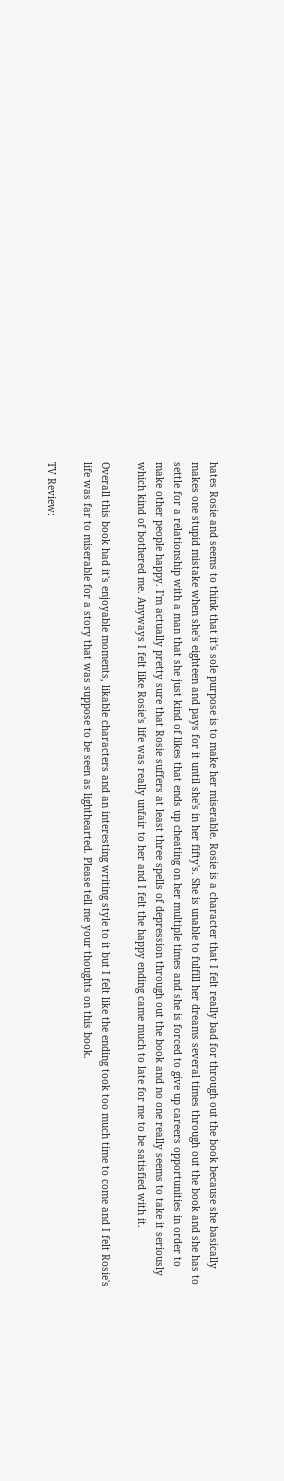hates Rosie and seems to think that it's sole purpose is to make her miserable. Rosie is a character that I felt really bad for through out the book because she basically makes one stupid mistake when she's eighteen and pays for it until she's in her fifty's. She is unable to fulfill her dreams several times through out the book and she has to settle for a relationship with a man that she just kind of likes that ends up cheating on her multiple times and she is forced to give up careers opportunities in order to make other people happy. I'm actually pretty sure that Rosie suffers at least three spells of depression through out the book and no one really seems to take it seriously which kind of bothered me. Anyways I felt like Rosie's life was really unfair to her and I felt the happy ending came much to late for me to be satisfied with it.

Overall this book had it's enjoyable moments, likable characters and an interesting writing style to it but I felt like the ending took too much time to come and I felt Rosie's life was far to miserable for a story that was suppose to be seen as lighthearted. Please tell me your thoughts on this book.

TV Review: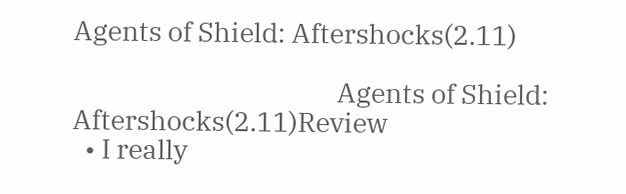Agents of Shield: Aftershocks(2.11)

                                            Agents of Shield: Aftershocks(2.11)Review
  • I really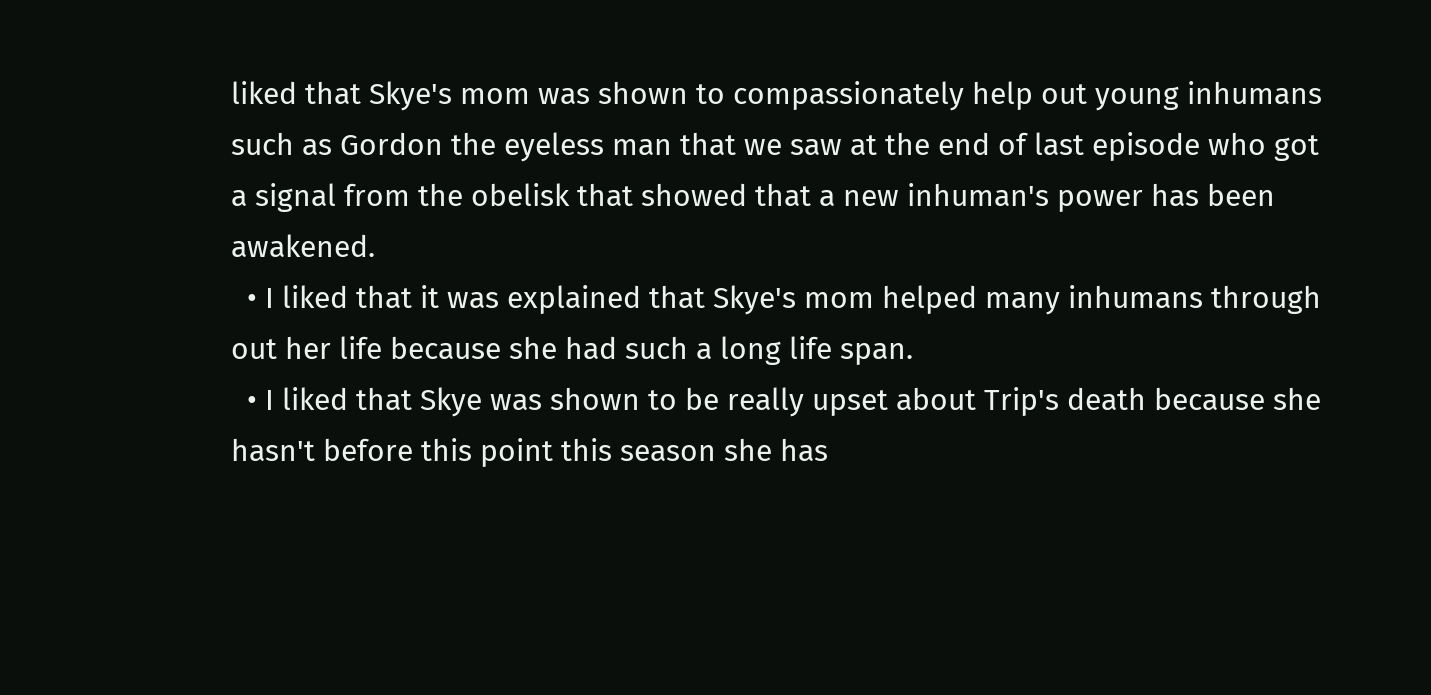liked that Skye's mom was shown to compassionately help out young inhumans such as Gordon the eyeless man that we saw at the end of last episode who got a signal from the obelisk that showed that a new inhuman's power has been awakened.
  • I liked that it was explained that Skye's mom helped many inhumans through out her life because she had such a long life span.
  • I liked that Skye was shown to be really upset about Trip's death because she hasn't before this point this season she has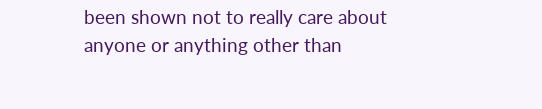been shown not to really care about anyone or anything other than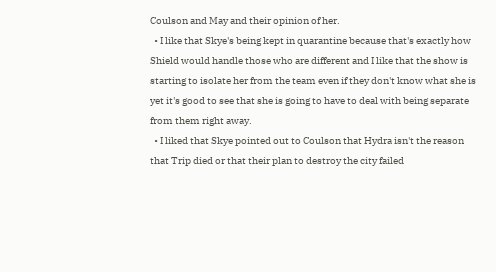Coulson and May and their opinion of her.
  • I like that Skye's being kept in quarantine because that's exactly how Shield would handle those who are different and I like that the show is starting to isolate her from the team even if they don't know what she is yet it's good to see that she is going to have to deal with being separate from them right away.
  • I liked that Skye pointed out to Coulson that Hydra isn't the reason that Trip died or that their plan to destroy the city failed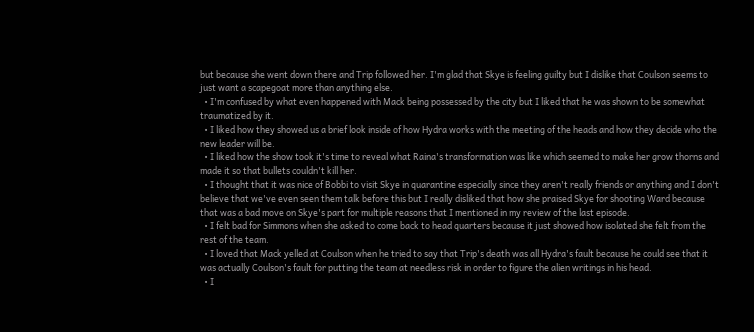but because she went down there and Trip followed her. I'm glad that Skye is feeling guilty but I dislike that Coulson seems to just want a scapegoat more than anything else.
  • I'm confused by what even happened with Mack being possessed by the city but I liked that he was shown to be somewhat traumatized by it.
  • I liked how they showed us a brief look inside of how Hydra works with the meeting of the heads and how they decide who the new leader will be.
  • I liked how the show took it's time to reveal what Raina's transformation was like which seemed to make her grow thorns and made it so that bullets couldn't kill her.
  • I thought that it was nice of Bobbi to visit Skye in quarantine especially since they aren't really friends or anything and I don't believe that we've even seen them talk before this but I really disliked that how she praised Skye for shooting Ward because that was a bad move on Skye's part for multiple reasons that I mentioned in my review of the last episode.
  • I felt bad for Simmons when she asked to come back to head quarters because it just showed how isolated she felt from the rest of the team.
  • I loved that Mack yelled at Coulson when he tried to say that Trip's death was all Hydra's fault because he could see that it was actually Coulson's fault for putting the team at needless risk in order to figure the alien writings in his head.
  • I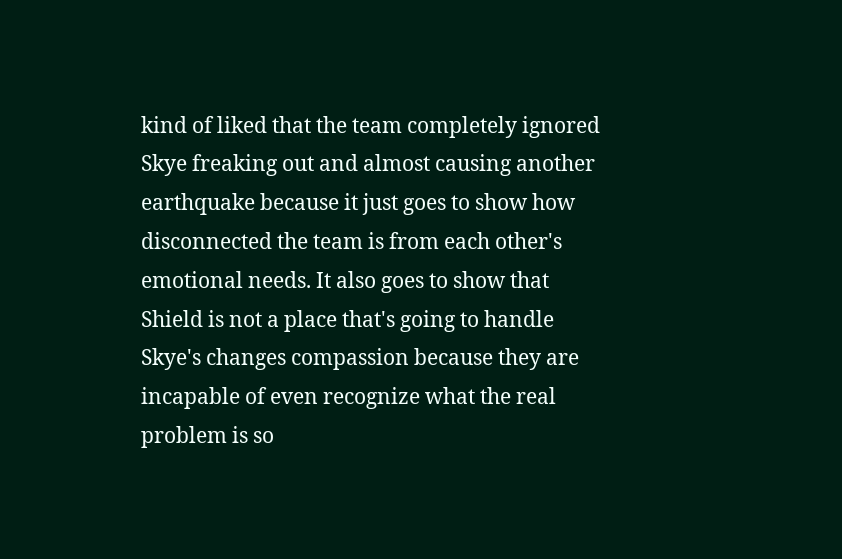kind of liked that the team completely ignored Skye freaking out and almost causing another earthquake because it just goes to show how disconnected the team is from each other's emotional needs. It also goes to show that Shield is not a place that's going to handle Skye's changes compassion because they are incapable of even recognize what the real problem is so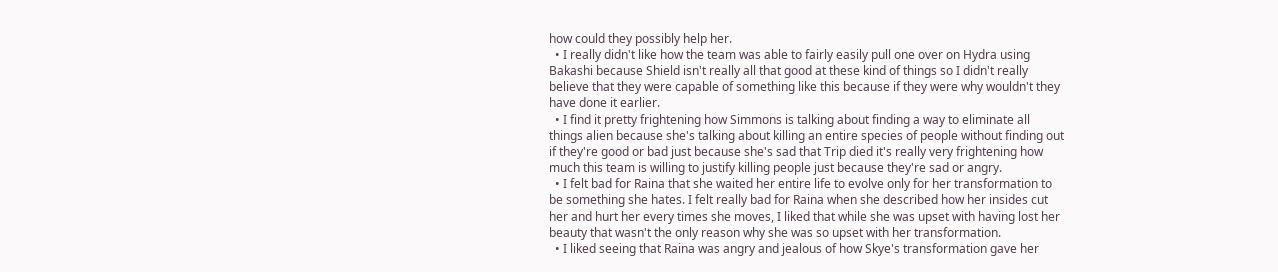how could they possibly help her.
  • I really didn't like how the team was able to fairly easily pull one over on Hydra using Bakashi because Shield isn't really all that good at these kind of things so I didn't really believe that they were capable of something like this because if they were why wouldn't they have done it earlier.
  • I find it pretty frightening how Simmons is talking about finding a way to eliminate all things alien because she's talking about killing an entire species of people without finding out if they're good or bad just because she's sad that Trip died it's really very frightening how much this team is willing to justify killing people just because they're sad or angry.
  • I felt bad for Raina that she waited her entire life to evolve only for her transformation to be something she hates. I felt really bad for Raina when she described how her insides cut her and hurt her every times she moves, I liked that while she was upset with having lost her beauty that wasn't the only reason why she was so upset with her transformation.
  • I liked seeing that Raina was angry and jealous of how Skye's transformation gave her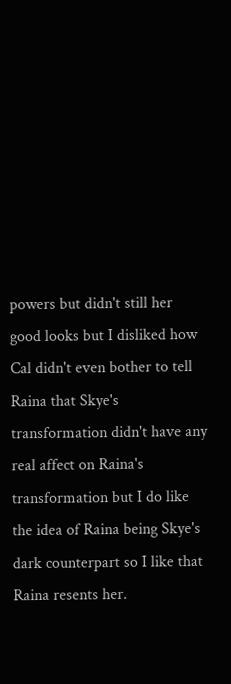powers but didn't still her good looks but I disliked how Cal didn't even bother to tell Raina that Skye's transformation didn't have any real affect on Raina's transformation but I do like the idea of Raina being Skye's dark counterpart so I like that Raina resents her.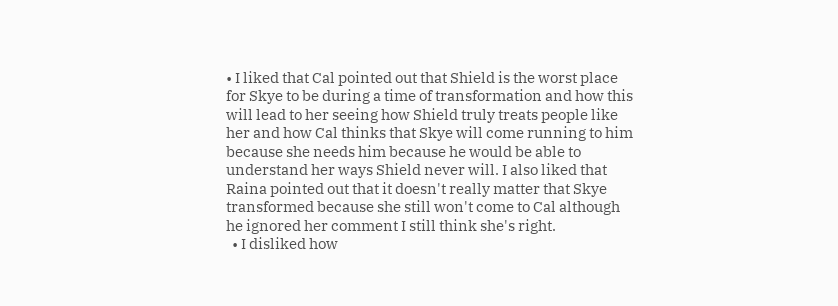• I liked that Cal pointed out that Shield is the worst place for Skye to be during a time of transformation and how this will lead to her seeing how Shield truly treats people like her and how Cal thinks that Skye will come running to him because she needs him because he would be able to understand her ways Shield never will. I also liked that Raina pointed out that it doesn't really matter that Skye transformed because she still won't come to Cal although he ignored her comment I still think she's right.
  • I disliked how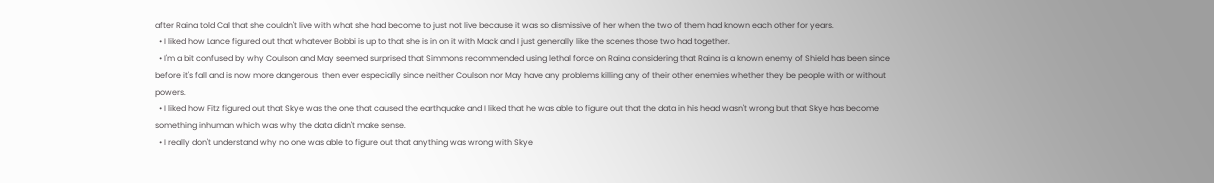after Raina told Cal that she couldn't live with what she had become to just not live because it was so dismissive of her when the two of them had known each other for years.
  • I liked how Lance figured out that whatever Bobbi is up to that she is in on it with Mack and I just generally like the scenes those two had together.
  • I'm a bit confused by why Coulson and May seemed surprised that Simmons recommended using lethal force on Raina considering that Raina is a known enemy of Shield has been since before it's fall and is now more dangerous  then ever especially since neither Coulson nor May have any problems killing any of their other enemies whether they be people with or without powers.
  • I liked how Fitz figured out that Skye was the one that caused the earthquake and I liked that he was able to figure out that the data in his head wasn't wrong but that Skye has become something inhuman which was why the data didn't make sense.
  • I really don't understand why no one was able to figure out that anything was wrong with Skye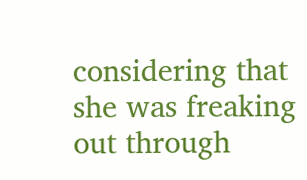considering that she was freaking out through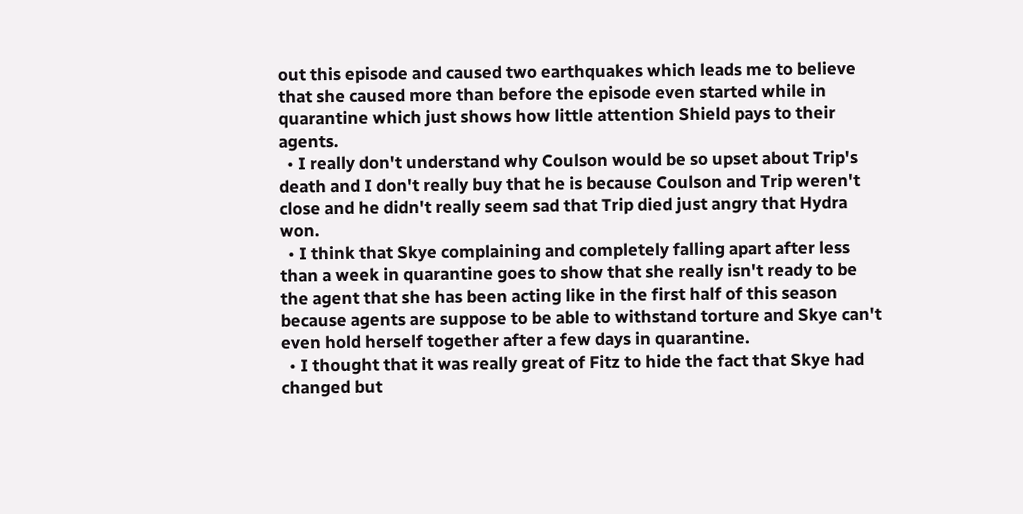out this episode and caused two earthquakes which leads me to believe that she caused more than before the episode even started while in quarantine which just shows how little attention Shield pays to their agents.
  • I really don't understand why Coulson would be so upset about Trip's death and I don't really buy that he is because Coulson and Trip weren't close and he didn't really seem sad that Trip died just angry that Hydra won.
  • I think that Skye complaining and completely falling apart after less than a week in quarantine goes to show that she really isn't ready to be the agent that she has been acting like in the first half of this season because agents are suppose to be able to withstand torture and Skye can't even hold herself together after a few days in quarantine.
  • I thought that it was really great of Fitz to hide the fact that Skye had changed but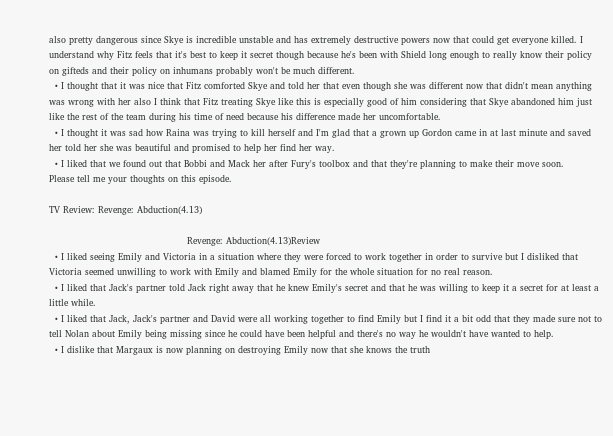also pretty dangerous since Skye is incredible unstable and has extremely destructive powers now that could get everyone killed. I understand why Fitz feels that it's best to keep it secret though because he's been with Shield long enough to really know their policy on gifteds and their policy on inhumans probably won't be much different.
  • I thought that it was nice that Fitz comforted Skye and told her that even though she was different now that didn't mean anything was wrong with her also I think that Fitz treating Skye like this is especially good of him considering that Skye abandoned him just like the rest of the team during his time of need because his difference made her uncomfortable.
  • I thought it was sad how Raina was trying to kill herself and I'm glad that a grown up Gordon came in at last minute and saved her told her she was beautiful and promised to help her find her way.
  • I liked that we found out that Bobbi and Mack her after Fury's toolbox and that they're planning to make their move soon.
Please tell me your thoughts on this episode.

TV Review: Revenge: Abduction(4.13)

                                              Revenge: Abduction(4.13)Review
  • I liked seeing Emily and Victoria in a situation where they were forced to work together in order to survive but I disliked that Victoria seemed unwilling to work with Emily and blamed Emily for the whole situation for no real reason.
  • I liked that Jack's partner told Jack right away that he knew Emily's secret and that he was willing to keep it a secret for at least a little while.
  • I liked that Jack, Jack's partner and David were all working together to find Emily but I find it a bit odd that they made sure not to tell Nolan about Emily being missing since he could have been helpful and there's no way he wouldn't have wanted to help.
  • I dislike that Margaux is now planning on destroying Emily now that she knows the truth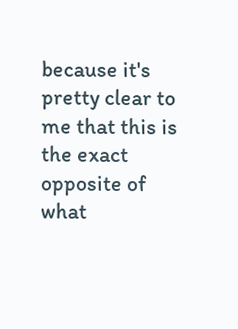because it's pretty clear to me that this is the exact opposite of what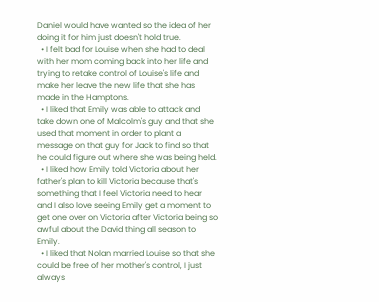Daniel would have wanted so the idea of her doing it for him just doesn't hold true.
  • I felt bad for Louise when she had to deal with her mom coming back into her life and trying to retake control of Louise's life and make her leave the new life that she has made in the Hamptons.
  • I liked that Emily was able to attack and take down one of Malcolm's guy and that she used that moment in order to plant a message on that guy for Jack to find so that he could figure out where she was being held.
  • I liked how Emily told Victoria about her father's plan to kill Victoria because that's something that I feel Victoria need to hear and I also love seeing Emily get a moment to get one over on Victoria after Victoria being so awful about the David thing all season to Emily.
  • I liked that Nolan married Louise so that she could be free of her mother's control, I just always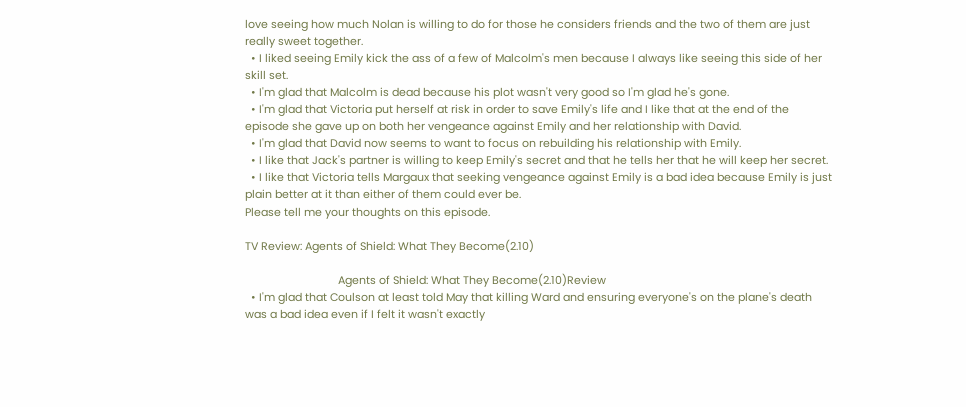love seeing how much Nolan is willing to do for those he considers friends and the two of them are just really sweet together.
  • I liked seeing Emily kick the ass of a few of Malcolm's men because I always like seeing this side of her skill set.
  • I'm glad that Malcolm is dead because his plot wasn't very good so I'm glad he's gone.
  • I'm glad that Victoria put herself at risk in order to save Emily's life and I like that at the end of the episode she gave up on both her vengeance against Emily and her relationship with David.
  • I'm glad that David now seems to want to focus on rebuilding his relationship with Emily.
  • I like that Jack's partner is willing to keep Emily's secret and that he tells her that he will keep her secret.
  • I like that Victoria tells Margaux that seeking vengeance against Emily is a bad idea because Emily is just plain better at it than either of them could ever be.
Please tell me your thoughts on this episode.

TV Review: Agents of Shield: What They Become(2.10)

                               Agents of Shield: What They Become(2.10)Review
  • I'm glad that Coulson at least told May that killing Ward and ensuring everyone's on the plane's death was a bad idea even if I felt it wasn't exactly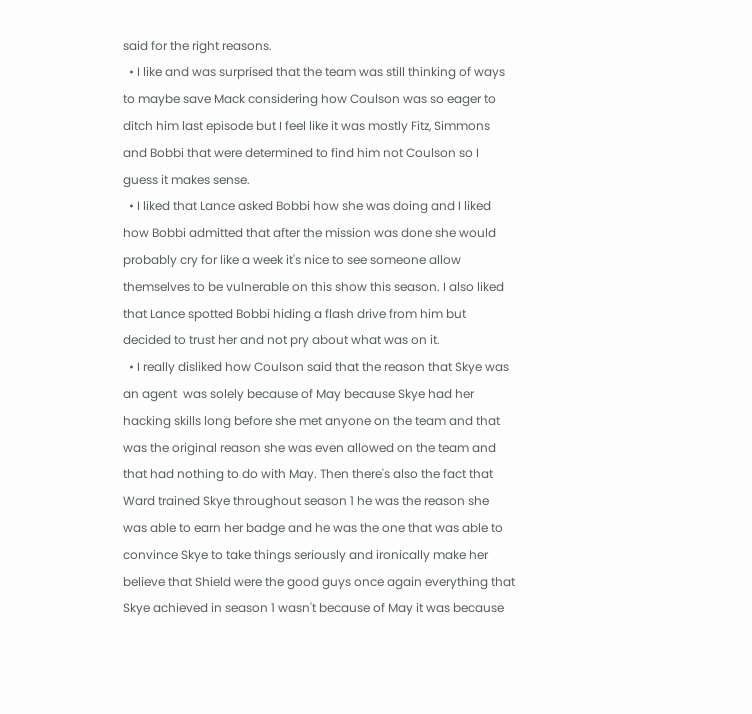said for the right reasons.
  • I like and was surprised that the team was still thinking of ways to maybe save Mack considering how Coulson was so eager to ditch him last episode but I feel like it was mostly Fitz, Simmons and Bobbi that were determined to find him not Coulson so I guess it makes sense.
  • I liked that Lance asked Bobbi how she was doing and I liked how Bobbi admitted that after the mission was done she would probably cry for like a week it's nice to see someone allow themselves to be vulnerable on this show this season. I also liked that Lance spotted Bobbi hiding a flash drive from him but decided to trust her and not pry about what was on it.
  • I really disliked how Coulson said that the reason that Skye was an agent  was solely because of May because Skye had her hacking skills long before she met anyone on the team and that was the original reason she was even allowed on the team and that had nothing to do with May. Then there's also the fact that Ward trained Skye throughout season 1 he was the reason she was able to earn her badge and he was the one that was able to convince Skye to take things seriously and ironically make her believe that Shield were the good guys once again everything that Skye achieved in season 1 wasn't because of May it was because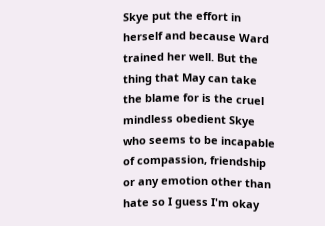Skye put the effort in herself and because Ward trained her well. But the thing that May can take the blame for is the cruel mindless obedient Skye who seems to be incapable of compassion, friendship or any emotion other than hate so I guess I'm okay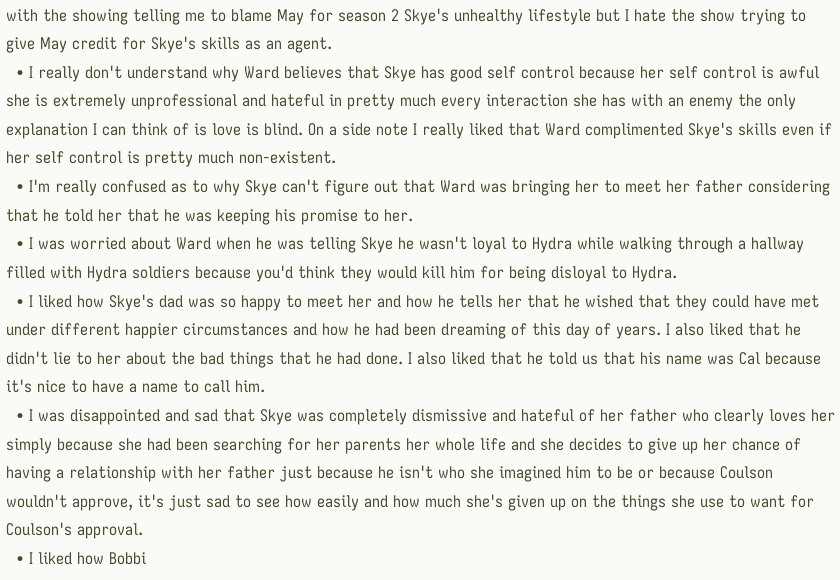with the showing telling me to blame May for season 2 Skye's unhealthy lifestyle but I hate the show trying to give May credit for Skye's skills as an agent.
  • I really don't understand why Ward believes that Skye has good self control because her self control is awful she is extremely unprofessional and hateful in pretty much every interaction she has with an enemy the only explanation I can think of is love is blind. On a side note I really liked that Ward complimented Skye's skills even if her self control is pretty much non-existent.
  • I'm really confused as to why Skye can't figure out that Ward was bringing her to meet her father considering that he told her that he was keeping his promise to her.
  • I was worried about Ward when he was telling Skye he wasn't loyal to Hydra while walking through a hallway filled with Hydra soldiers because you'd think they would kill him for being disloyal to Hydra.
  • I liked how Skye's dad was so happy to meet her and how he tells her that he wished that they could have met under different happier circumstances and how he had been dreaming of this day of years. I also liked that he didn't lie to her about the bad things that he had done. I also liked that he told us that his name was Cal because it's nice to have a name to call him.
  • I was disappointed and sad that Skye was completely dismissive and hateful of her father who clearly loves her simply because she had been searching for her parents her whole life and she decides to give up her chance of having a relationship with her father just because he isn't who she imagined him to be or because Coulson wouldn't approve, it's just sad to see how easily and how much she's given up on the things she use to want for Coulson's approval.
  • I liked how Bobbi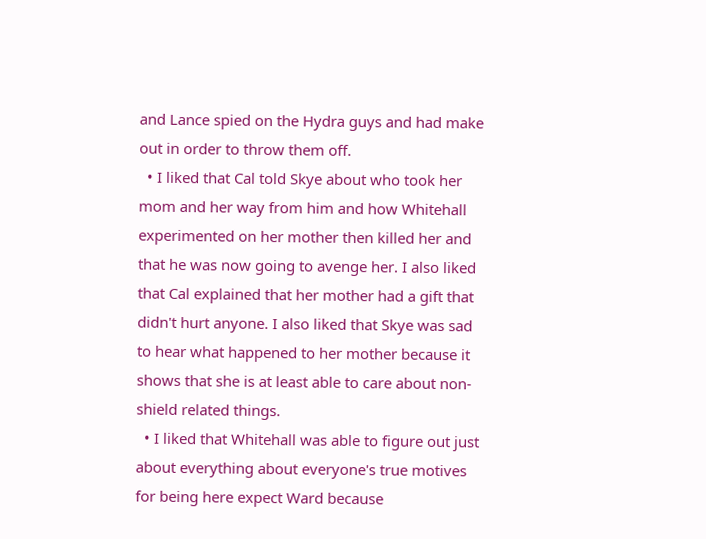and Lance spied on the Hydra guys and had make out in order to throw them off.
  • I liked that Cal told Skye about who took her mom and her way from him and how Whitehall experimented on her mother then killed her and that he was now going to avenge her. I also liked that Cal explained that her mother had a gift that didn't hurt anyone. I also liked that Skye was sad to hear what happened to her mother because it shows that she is at least able to care about non-shield related things.
  • I liked that Whitehall was able to figure out just about everything about everyone's true motives for being here expect Ward because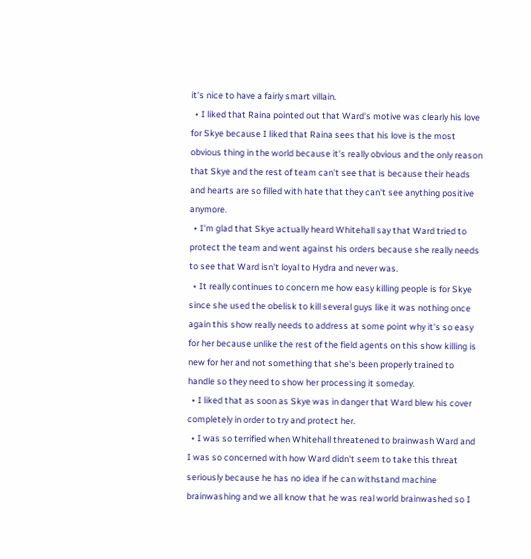it's nice to have a fairly smart villain.
  • I liked that Raina pointed out that Ward's motive was clearly his love for Skye because I liked that Raina sees that his love is the most obvious thing in the world because it's really obvious and the only reason that Skye and the rest of team can't see that is because their heads and hearts are so filled with hate that they can't see anything positive anymore.
  • I'm glad that Skye actually heard Whitehall say that Ward tried to protect the team and went against his orders because she really needs to see that Ward isn't loyal to Hydra and never was.
  • It really continues to concern me how easy killing people is for Skye since she used the obelisk to kill several guys like it was nothing once again this show really needs to address at some point why it's so easy for her because unlike the rest of the field agents on this show killing is new for her and not something that she's been properly trained to handle so they need to show her processing it someday.
  • I liked that as soon as Skye was in danger that Ward blew his cover completely in order to try and protect her.
  • I was so terrified when Whitehall threatened to brainwash Ward and I was so concerned with how Ward didn't seem to take this threat seriously because he has no idea if he can withstand machine brainwashing and we all know that he was real world brainwashed so I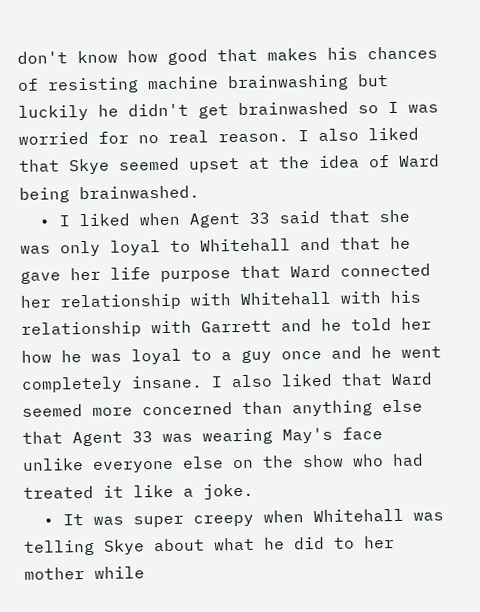don't know how good that makes his chances of resisting machine brainwashing but luckily he didn't get brainwashed so I was worried for no real reason. I also liked that Skye seemed upset at the idea of Ward being brainwashed.
  • I liked when Agent 33 said that she was only loyal to Whitehall and that he gave her life purpose that Ward connected her relationship with Whitehall with his relationship with Garrett and he told her how he was loyal to a guy once and he went completely insane. I also liked that Ward seemed more concerned than anything else that Agent 33 was wearing May's face unlike everyone else on the show who had treated it like a joke.
  • It was super creepy when Whitehall was telling Skye about what he did to her mother while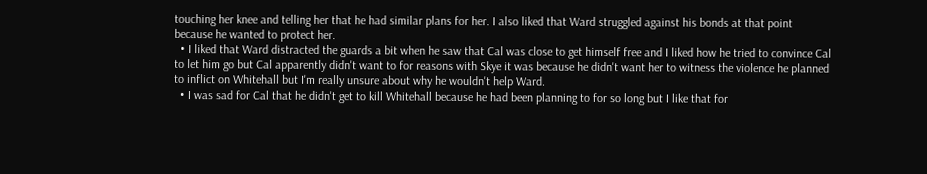touching her knee and telling her that he had similar plans for her. I also liked that Ward struggled against his bonds at that point because he wanted to protect her.
  • I liked that Ward distracted the guards a bit when he saw that Cal was close to get himself free and I liked how he tried to convince Cal to let him go but Cal apparently didn't want to for reasons with Skye it was because he didn't want her to witness the violence he planned to inflict on Whitehall but I'm really unsure about why he wouldn't help Ward.
  • I was sad for Cal that he didn't get to kill Whitehall because he had been planning to for so long but I like that for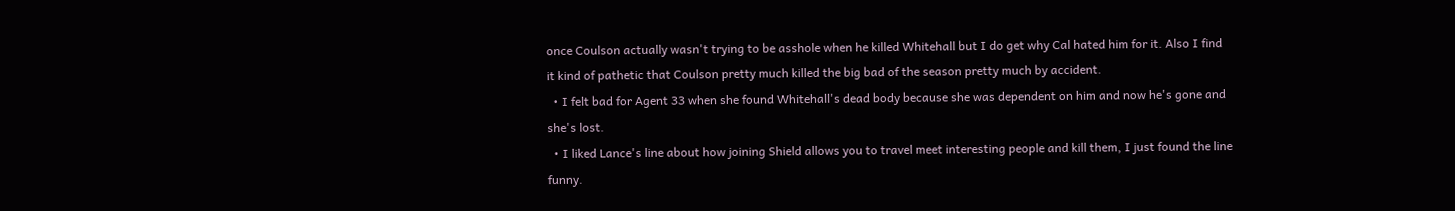once Coulson actually wasn't trying to be asshole when he killed Whitehall but I do get why Cal hated him for it. Also I find it kind of pathetic that Coulson pretty much killed the big bad of the season pretty much by accident.
  • I felt bad for Agent 33 when she found Whitehall's dead body because she was dependent on him and now he's gone and she's lost.
  • I liked Lance's line about how joining Shield allows you to travel meet interesting people and kill them, I just found the line funny.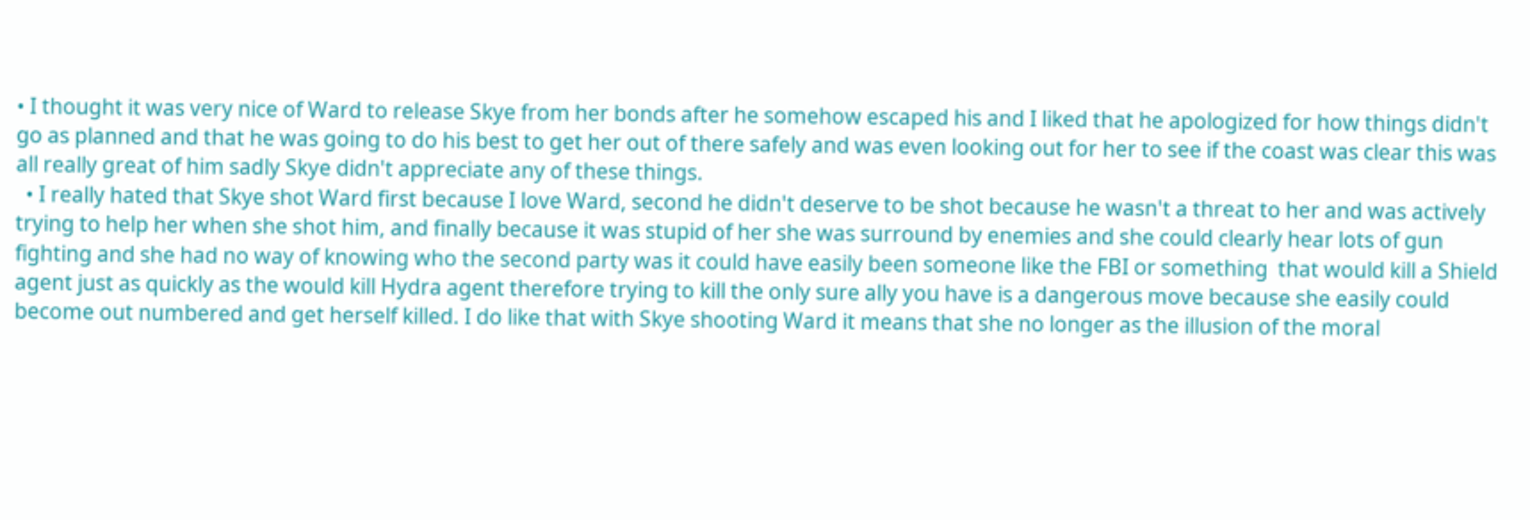• I thought it was very nice of Ward to release Skye from her bonds after he somehow escaped his and I liked that he apologized for how things didn't go as planned and that he was going to do his best to get her out of there safely and was even looking out for her to see if the coast was clear this was all really great of him sadly Skye didn't appreciate any of these things.
  • I really hated that Skye shot Ward first because I love Ward, second he didn't deserve to be shot because he wasn't a threat to her and was actively trying to help her when she shot him, and finally because it was stupid of her she was surround by enemies and she could clearly hear lots of gun fighting and she had no way of knowing who the second party was it could have easily been someone like the FBI or something  that would kill a Shield agent just as quickly as the would kill Hydra agent therefore trying to kill the only sure ally you have is a dangerous move because she easily could become out numbered and get herself killed. I do like that with Skye shooting Ward it means that she no longer as the illusion of the moral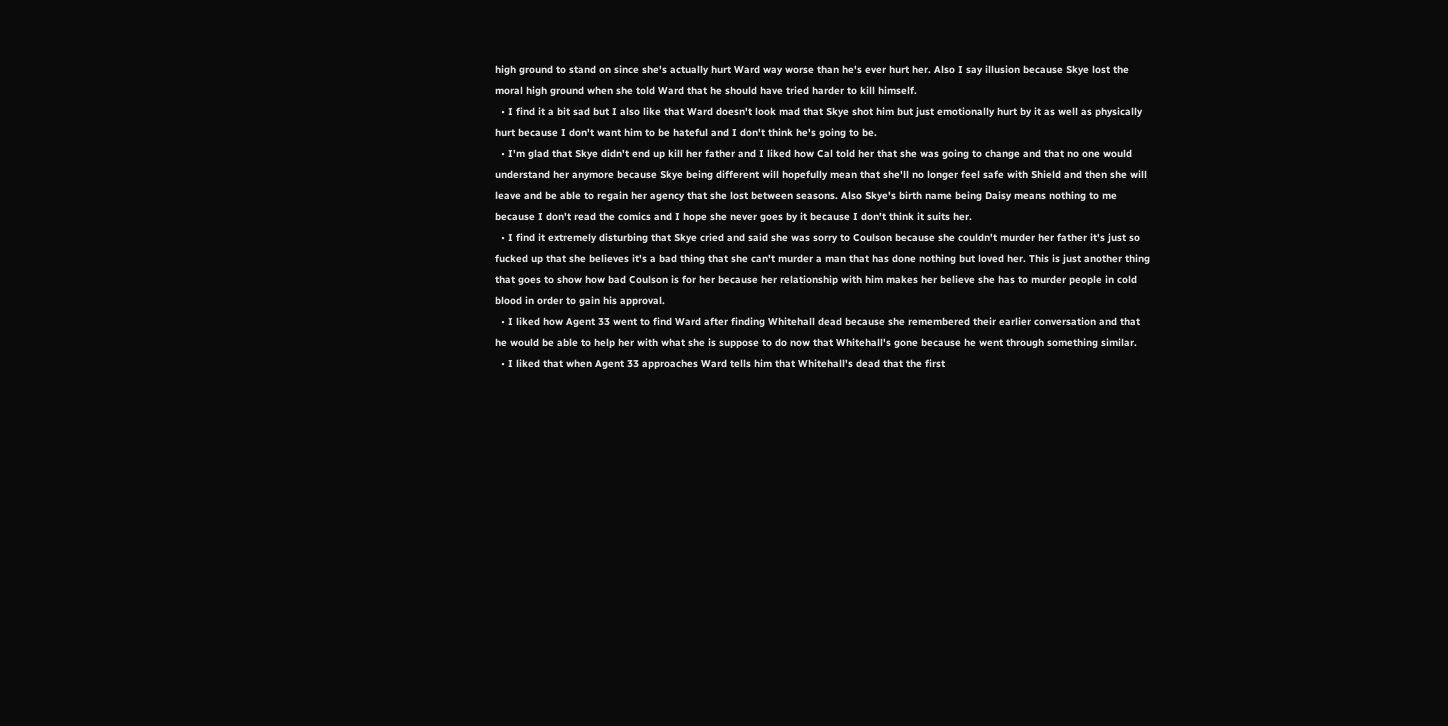high ground to stand on since she's actually hurt Ward way worse than he's ever hurt her. Also I say illusion because Skye lost the moral high ground when she told Ward that he should have tried harder to kill himself.
  • I find it a bit sad but I also like that Ward doesn't look mad that Skye shot him but just emotionally hurt by it as well as physically hurt because I don't want him to be hateful and I don't think he's going to be.
  • I'm glad that Skye didn't end up kill her father and I liked how Cal told her that she was going to change and that no one would understand her anymore because Skye being different will hopefully mean that she'll no longer feel safe with Shield and then she will leave and be able to regain her agency that she lost between seasons. Also Skye's birth name being Daisy means nothing to me because I don't read the comics and I hope she never goes by it because I don't think it suits her.
  • I find it extremely disturbing that Skye cried and said she was sorry to Coulson because she couldn't murder her father it's just so fucked up that she believes it's a bad thing that she can't murder a man that has done nothing but loved her. This is just another thing that goes to show how bad Coulson is for her because her relationship with him makes her believe she has to murder people in cold blood in order to gain his approval.
  • I liked how Agent 33 went to find Ward after finding Whitehall dead because she remembered their earlier conversation and that he would be able to help her with what she is suppose to do now that Whitehall's gone because he went through something similar.
  • I liked that when Agent 33 approaches Ward tells him that Whitehall's dead that the first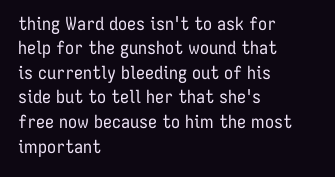thing Ward does isn't to ask for help for the gunshot wound that is currently bleeding out of his side but to tell her that she's free now because to him the most important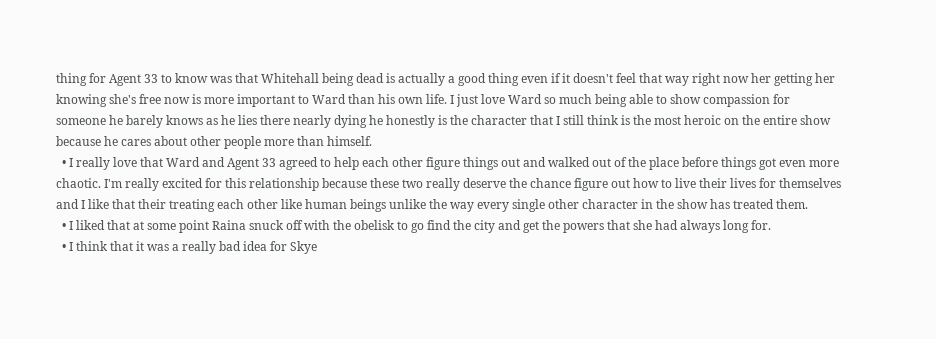thing for Agent 33 to know was that Whitehall being dead is actually a good thing even if it doesn't feel that way right now her getting her knowing she's free now is more important to Ward than his own life. I just love Ward so much being able to show compassion for someone he barely knows as he lies there nearly dying he honestly is the character that I still think is the most heroic on the entire show because he cares about other people more than himself.
  • I really love that Ward and Agent 33 agreed to help each other figure things out and walked out of the place before things got even more chaotic. I'm really excited for this relationship because these two really deserve the chance figure out how to live their lives for themselves and I like that their treating each other like human beings unlike the way every single other character in the show has treated them.
  • I liked that at some point Raina snuck off with the obelisk to go find the city and get the powers that she had always long for.
  • I think that it was a really bad idea for Skye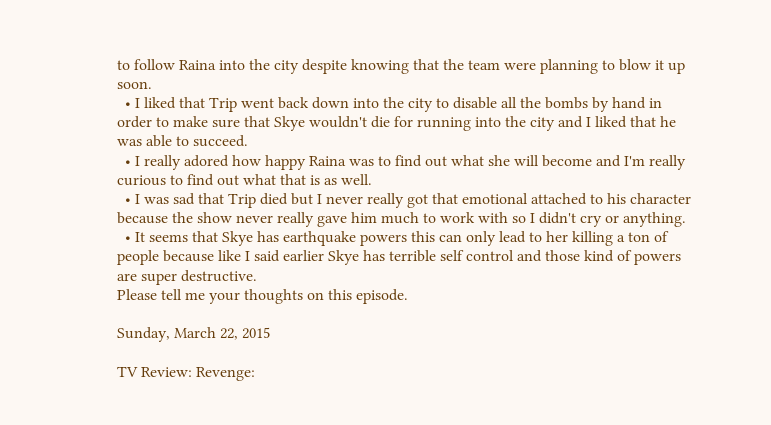to follow Raina into the city despite knowing that the team were planning to blow it up soon.
  • I liked that Trip went back down into the city to disable all the bombs by hand in order to make sure that Skye wouldn't die for running into the city and I liked that he was able to succeed.
  • I really adored how happy Raina was to find out what she will become and I'm really curious to find out what that is as well.
  • I was sad that Trip died but I never really got that emotional attached to his character because the show never really gave him much to work with so I didn't cry or anything.
  • It seems that Skye has earthquake powers this can only lead to her killing a ton of people because like I said earlier Skye has terrible self control and those kind of powers are super destructive.
Please tell me your thoughts on this episode.

Sunday, March 22, 2015

TV Review: Revenge: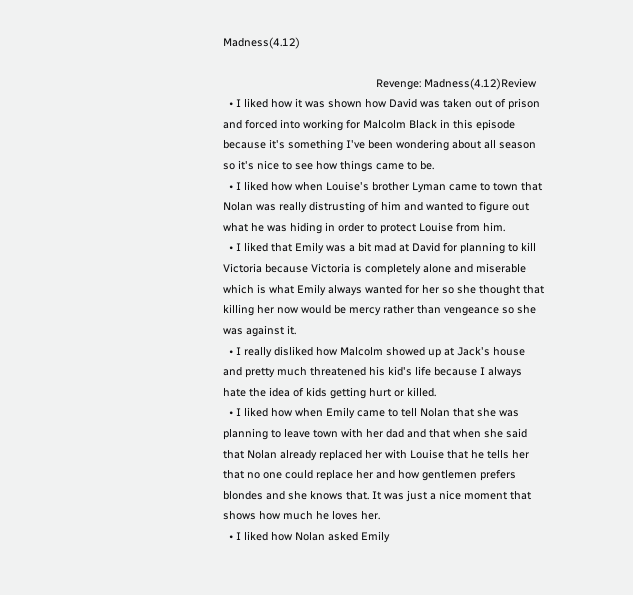Madness(4.12)

                                                   Revenge: Madness(4.12)Review
  • I liked how it was shown how David was taken out of prison and forced into working for Malcolm Black in this episode because it's something I've been wondering about all season so it's nice to see how things came to be.
  • I liked how when Louise's brother Lyman came to town that Nolan was really distrusting of him and wanted to figure out what he was hiding in order to protect Louise from him.
  • I liked that Emily was a bit mad at David for planning to kill Victoria because Victoria is completely alone and miserable which is what Emily always wanted for her so she thought that killing her now would be mercy rather than vengeance so she was against it.
  • I really disliked how Malcolm showed up at Jack's house and pretty much threatened his kid's life because I always hate the idea of kids getting hurt or killed.
  • I liked how when Emily came to tell Nolan that she was planning to leave town with her dad and that when she said that Nolan already replaced her with Louise that he tells her that no one could replace her and how gentlemen prefers blondes and she knows that. It was just a nice moment that shows how much he loves her.
  • I liked how Nolan asked Emily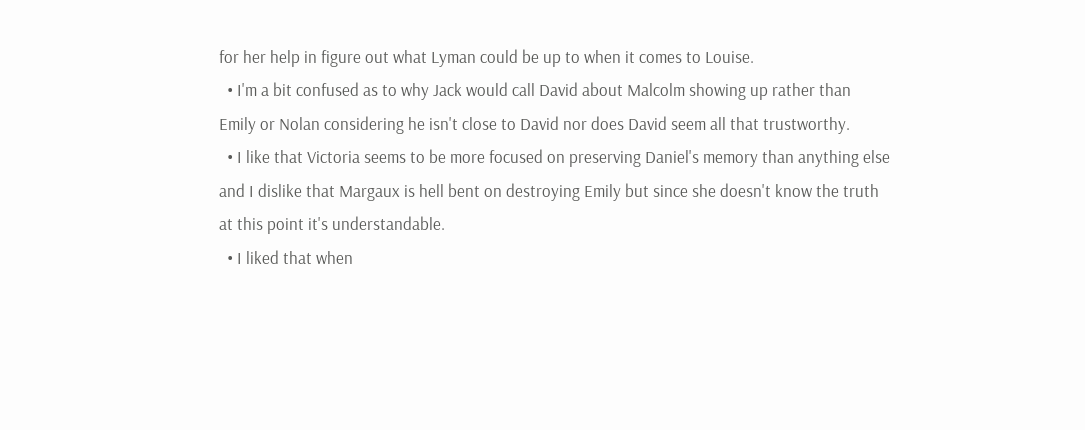for her help in figure out what Lyman could be up to when it comes to Louise.
  • I'm a bit confused as to why Jack would call David about Malcolm showing up rather than Emily or Nolan considering he isn't close to David nor does David seem all that trustworthy.
  • I like that Victoria seems to be more focused on preserving Daniel's memory than anything else and I dislike that Margaux is hell bent on destroying Emily but since she doesn't know the truth at this point it's understandable.
  • I liked that when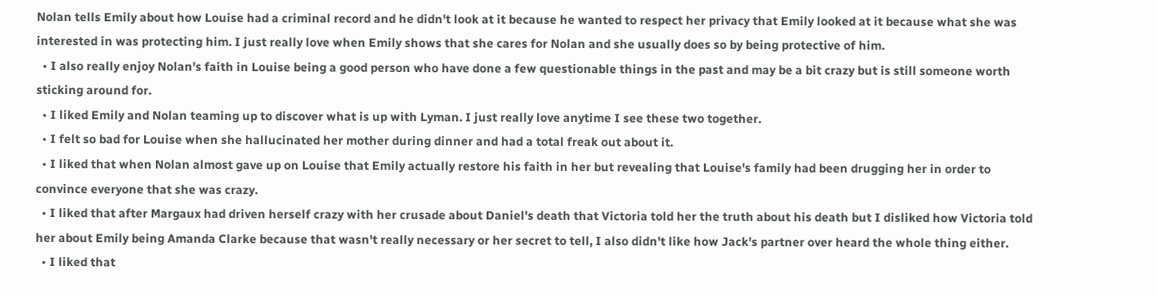Nolan tells Emily about how Louise had a criminal record and he didn't look at it because he wanted to respect her privacy that Emily looked at it because what she was interested in was protecting him. I just really love when Emily shows that she cares for Nolan and she usually does so by being protective of him.
  • I also really enjoy Nolan's faith in Louise being a good person who have done a few questionable things in the past and may be a bit crazy but is still someone worth sticking around for.
  • I liked Emily and Nolan teaming up to discover what is up with Lyman. I just really love anytime I see these two together.
  • I felt so bad for Louise when she hallucinated her mother during dinner and had a total freak out about it.
  • I liked that when Nolan almost gave up on Louise that Emily actually restore his faith in her but revealing that Louise's family had been drugging her in order to convince everyone that she was crazy.
  • I liked that after Margaux had driven herself crazy with her crusade about Daniel's death that Victoria told her the truth about his death but I disliked how Victoria told her about Emily being Amanda Clarke because that wasn't really necessary or her secret to tell, I also didn't like how Jack's partner over heard the whole thing either.
  • I liked that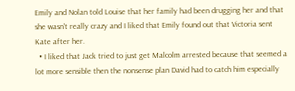Emily and Nolan told Louise that her family had been drugging her and that she wasn't really crazy and I liked that Emily found out that Victoria sent Kate after her.
  • I liked that Jack tried to just get Malcolm arrested because that seemed a lot more sensible then the nonsense plan David had to catch him especially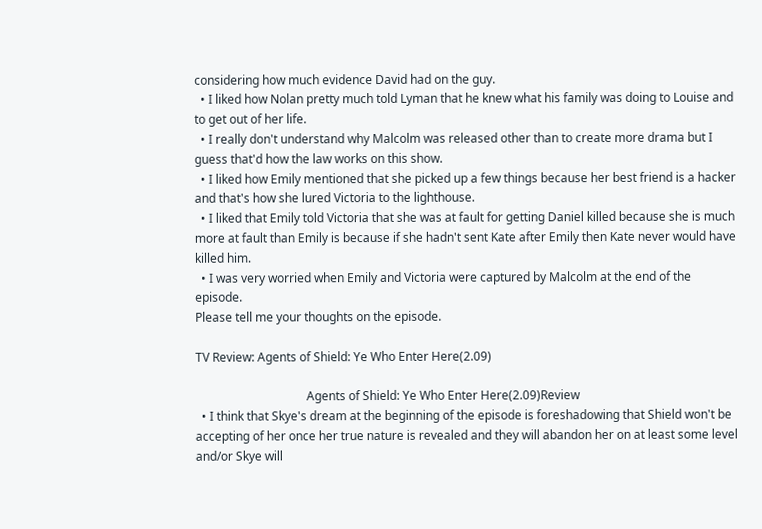considering how much evidence David had on the guy.
  • I liked how Nolan pretty much told Lyman that he knew what his family was doing to Louise and to get out of her life.
  • I really don't understand why Malcolm was released other than to create more drama but I guess that'd how the law works on this show.
  • I liked how Emily mentioned that she picked up a few things because her best friend is a hacker and that's how she lured Victoria to the lighthouse.
  • I liked that Emily told Victoria that she was at fault for getting Daniel killed because she is much more at fault than Emily is because if she hadn't sent Kate after Emily then Kate never would have killed him.
  • I was very worried when Emily and Victoria were captured by Malcolm at the end of the episode.
Please tell me your thoughts on the episode.

TV Review: Agents of Shield: Ye Who Enter Here(2.09)

                                     Agents of Shield: Ye Who Enter Here(2.09)Review
  • I think that Skye's dream at the beginning of the episode is foreshadowing that Shield won't be accepting of her once her true nature is revealed and they will abandon her on at least some level and/or Skye will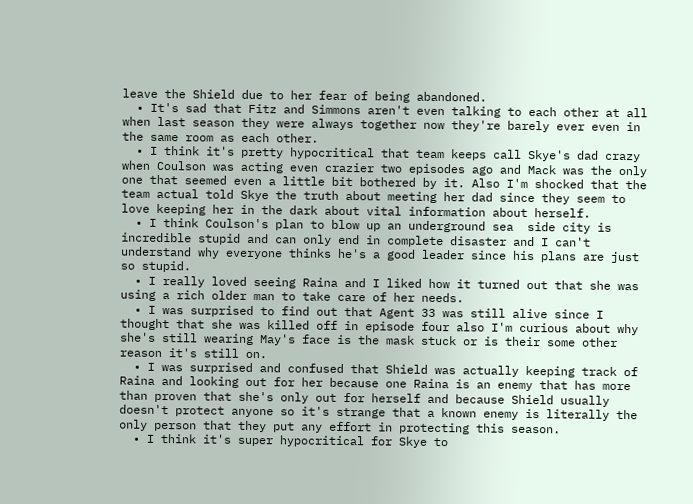leave the Shield due to her fear of being abandoned.
  • It's sad that Fitz and Simmons aren't even talking to each other at all when last season they were always together now they're barely ever even in the same room as each other.
  • I think it's pretty hypocritical that team keeps call Skye's dad crazy when Coulson was acting even crazier two episodes ago and Mack was the only one that seemed even a little bit bothered by it. Also I'm shocked that the team actual told Skye the truth about meeting her dad since they seem to love keeping her in the dark about vital information about herself.
  • I think Coulson's plan to blow up an underground sea  side city is incredible stupid and can only end in complete disaster and I can't understand why everyone thinks he's a good leader since his plans are just so stupid.
  • I really loved seeing Raina and I liked how it turned out that she was using a rich older man to take care of her needs.
  • I was surprised to find out that Agent 33 was still alive since I thought that she was killed off in episode four also I'm curious about why she's still wearing May's face is the mask stuck or is their some other reason it's still on.
  • I was surprised and confused that Shield was actually keeping track of Raina and looking out for her because one Raina is an enemy that has more than proven that she's only out for herself and because Shield usually doesn't protect anyone so it's strange that a known enemy is literally the only person that they put any effort in protecting this season.
  • I think it's super hypocritical for Skye to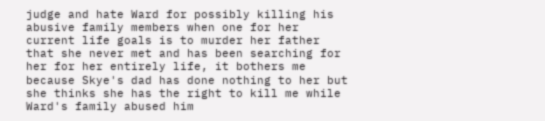judge and hate Ward for possibly killing his abusive family members when one for her current life goals is to murder her father that she never met and has been searching for her for her entirely life, it bothers me because Skye's dad has done nothing to her but she thinks she has the right to kill me while Ward's family abused him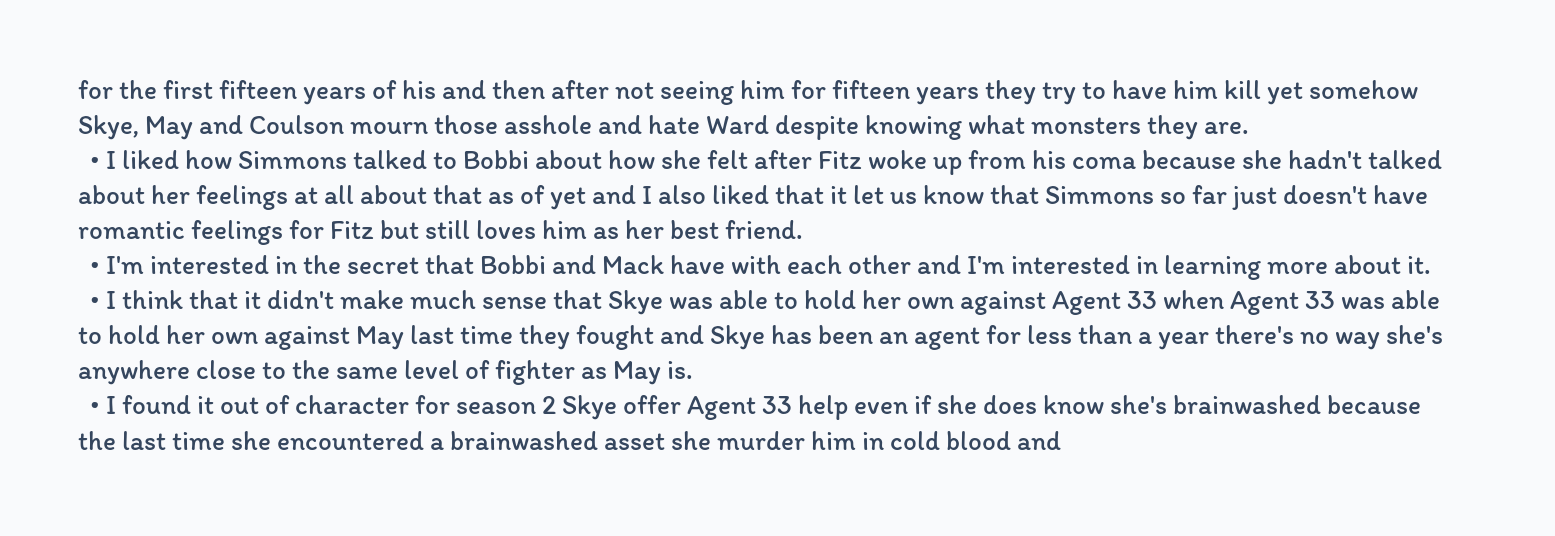for the first fifteen years of his and then after not seeing him for fifteen years they try to have him kill yet somehow Skye, May and Coulson mourn those asshole and hate Ward despite knowing what monsters they are.
  • I liked how Simmons talked to Bobbi about how she felt after Fitz woke up from his coma because she hadn't talked about her feelings at all about that as of yet and I also liked that it let us know that Simmons so far just doesn't have romantic feelings for Fitz but still loves him as her best friend.
  • I'm interested in the secret that Bobbi and Mack have with each other and I'm interested in learning more about it.
  • I think that it didn't make much sense that Skye was able to hold her own against Agent 33 when Agent 33 was able to hold her own against May last time they fought and Skye has been an agent for less than a year there's no way she's anywhere close to the same level of fighter as May is.
  • I found it out of character for season 2 Skye offer Agent 33 help even if she does know she's brainwashed because the last time she encountered a brainwashed asset she murder him in cold blood and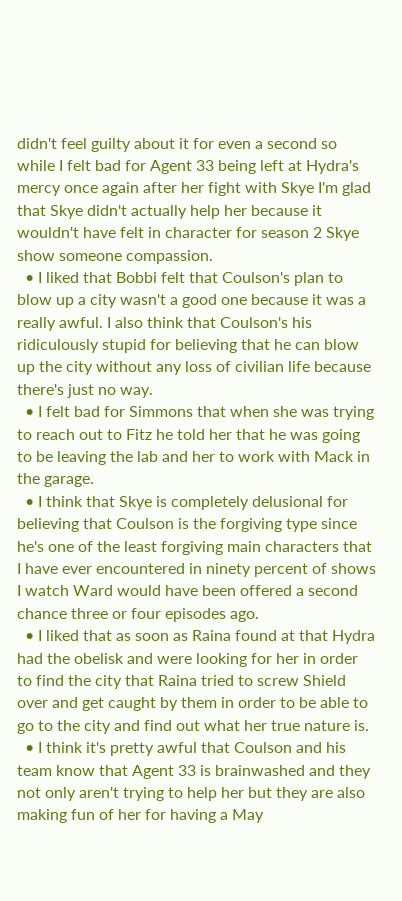didn't feel guilty about it for even a second so while I felt bad for Agent 33 being left at Hydra's mercy once again after her fight with Skye I'm glad that Skye didn't actually help her because it wouldn't have felt in character for season 2 Skye show someone compassion.
  • I liked that Bobbi felt that Coulson's plan to blow up a city wasn't a good one because it was a really awful. I also think that Coulson's his ridiculously stupid for believing that he can blow up the city without any loss of civilian life because there's just no way.
  • I felt bad for Simmons that when she was trying to reach out to Fitz he told her that he was going to be leaving the lab and her to work with Mack in the garage.
  • I think that Skye is completely delusional for believing that Coulson is the forgiving type since he's one of the least forgiving main characters that I have ever encountered in ninety percent of shows I watch Ward would have been offered a second chance three or four episodes ago.
  • I liked that as soon as Raina found at that Hydra had the obelisk and were looking for her in order to find the city that Raina tried to screw Shield over and get caught by them in order to be able to go to the city and find out what her true nature is.
  • I think it's pretty awful that Coulson and his team know that Agent 33 is brainwashed and they not only aren't trying to help her but they are also making fun of her for having a May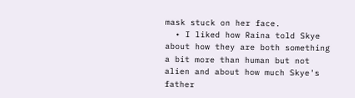mask stuck on her face.
  • I liked how Raina told Skye about how they are both something a bit more than human but not alien and about how much Skye's father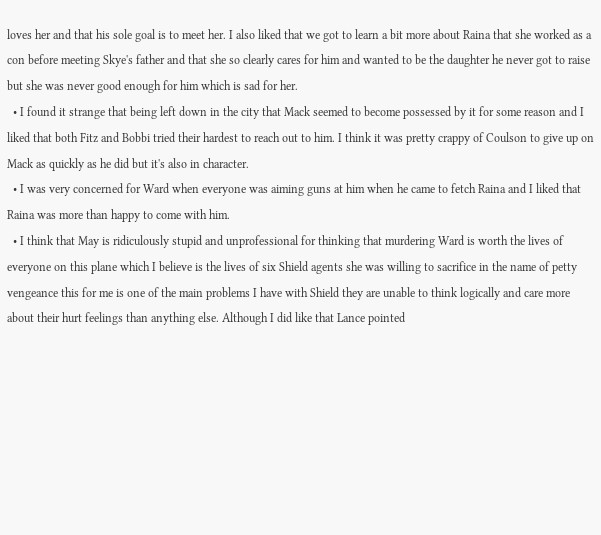loves her and that his sole goal is to meet her. I also liked that we got to learn a bit more about Raina that she worked as a con before meeting Skye's father and that she so clearly cares for him and wanted to be the daughter he never got to raise but she was never good enough for him which is sad for her.
  • I found it strange that being left down in the city that Mack seemed to become possessed by it for some reason and I liked that both Fitz and Bobbi tried their hardest to reach out to him. I think it was pretty crappy of Coulson to give up on Mack as quickly as he did but it's also in character.
  • I was very concerned for Ward when everyone was aiming guns at him when he came to fetch Raina and I liked that Raina was more than happy to come with him.
  • I think that May is ridiculously stupid and unprofessional for thinking that murdering Ward is worth the lives of everyone on this plane which I believe is the lives of six Shield agents she was willing to sacrifice in the name of petty vengeance this for me is one of the main problems I have with Shield they are unable to think logically and care more about their hurt feelings than anything else. Although I did like that Lance pointed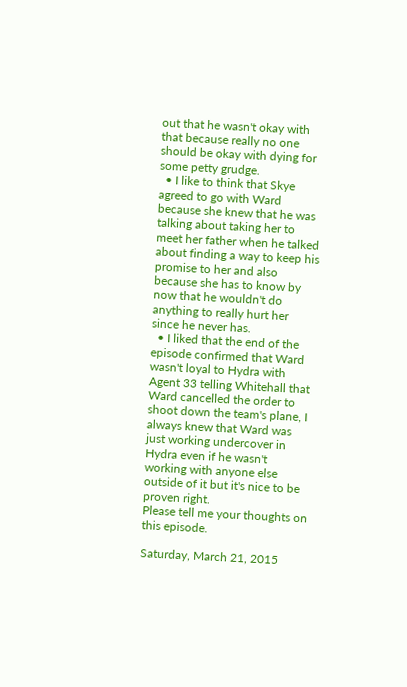out that he wasn't okay with that because really no one should be okay with dying for some petty grudge.
  • I like to think that Skye agreed to go with Ward because she knew that he was talking about taking her to meet her father when he talked about finding a way to keep his promise to her and also because she has to know by now that he wouldn't do anything to really hurt her since he never has.
  • I liked that the end of the episode confirmed that Ward wasn't loyal to Hydra with Agent 33 telling Whitehall that Ward cancelled the order to shoot down the team's plane, I always knew that Ward was just working undercover in Hydra even if he wasn't working with anyone else outside of it but it's nice to be proven right.
Please tell me your thoughts on this episode.

Saturday, March 21, 2015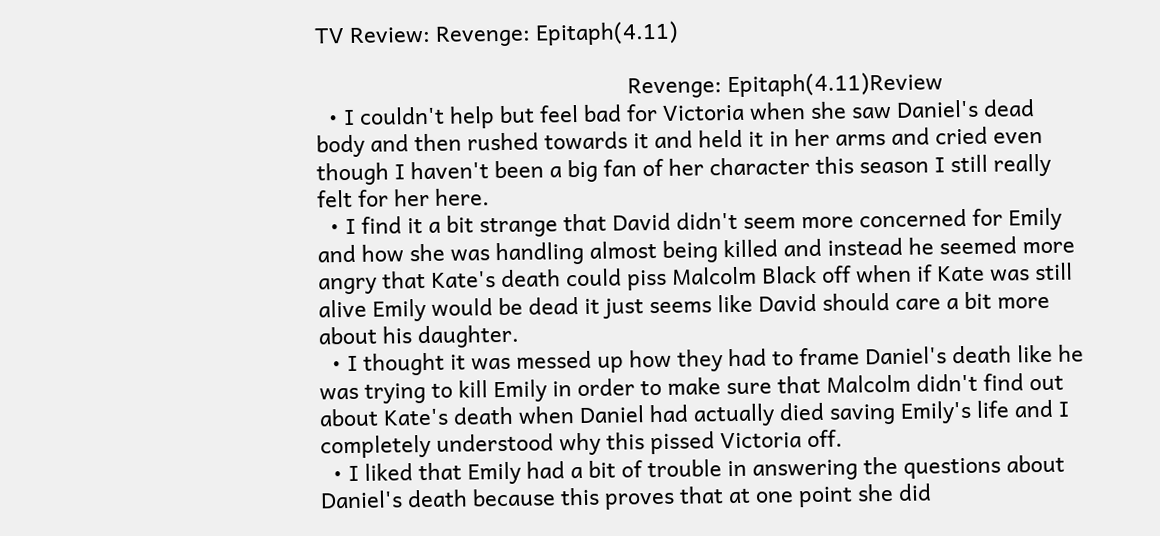TV Review: Revenge: Epitaph(4.11)

                                                    Revenge: Epitaph(4.11)Review
  • I couldn't help but feel bad for Victoria when she saw Daniel's dead body and then rushed towards it and held it in her arms and cried even though I haven't been a big fan of her character this season I still really felt for her here.
  • I find it a bit strange that David didn't seem more concerned for Emily and how she was handling almost being killed and instead he seemed more angry that Kate's death could piss Malcolm Black off when if Kate was still alive Emily would be dead it just seems like David should care a bit more about his daughter.
  • I thought it was messed up how they had to frame Daniel's death like he was trying to kill Emily in order to make sure that Malcolm didn't find out about Kate's death when Daniel had actually died saving Emily's life and I completely understood why this pissed Victoria off.
  • I liked that Emily had a bit of trouble in answering the questions about Daniel's death because this proves that at one point she did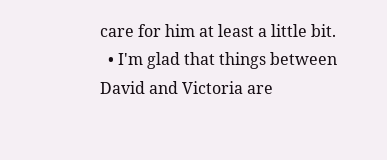care for him at least a little bit.
  • I'm glad that things between David and Victoria are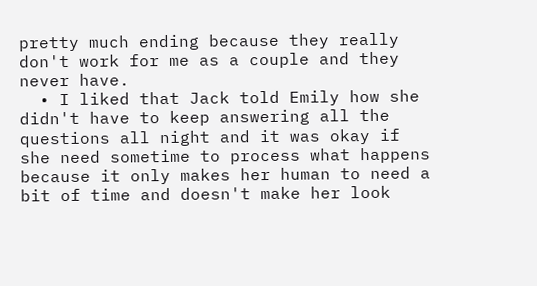pretty much ending because they really don't work for me as a couple and they never have.
  • I liked that Jack told Emily how she didn't have to keep answering all the questions all night and it was okay if she need sometime to process what happens because it only makes her human to need a bit of time and doesn't make her look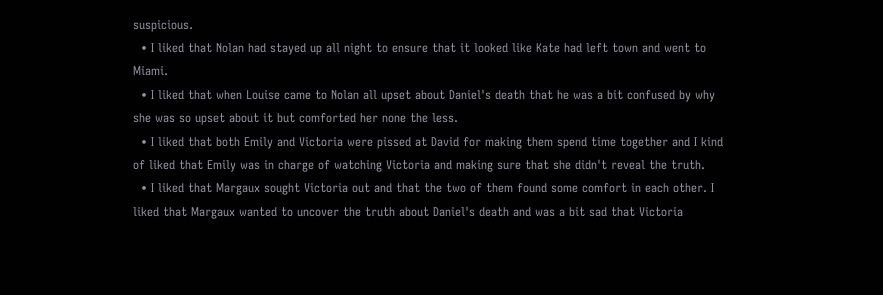suspicious.
  • I liked that Nolan had stayed up all night to ensure that it looked like Kate had left town and went to Miami.
  • I liked that when Louise came to Nolan all upset about Daniel's death that he was a bit confused by why she was so upset about it but comforted her none the less.
  • I liked that both Emily and Victoria were pissed at David for making them spend time together and I kind of liked that Emily was in charge of watching Victoria and making sure that she didn't reveal the truth.
  • I liked that Margaux sought Victoria out and that the two of them found some comfort in each other. I liked that Margaux wanted to uncover the truth about Daniel's death and was a bit sad that Victoria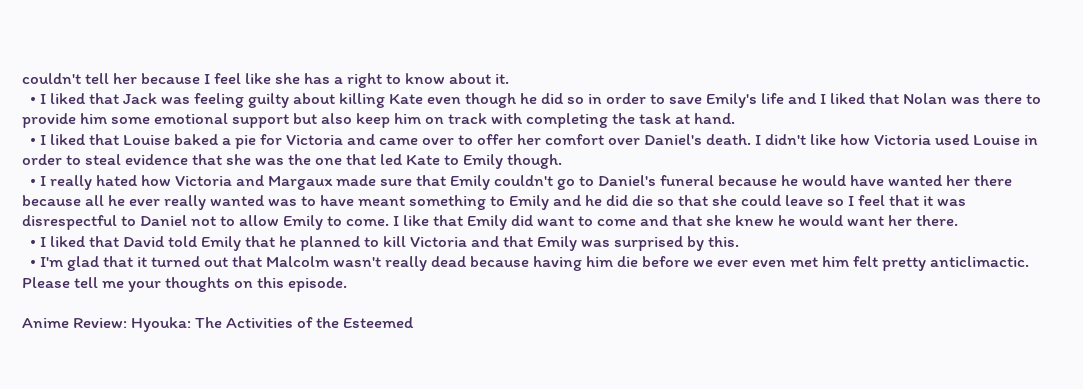couldn't tell her because I feel like she has a right to know about it.
  • I liked that Jack was feeling guilty about killing Kate even though he did so in order to save Emily's life and I liked that Nolan was there to provide him some emotional support but also keep him on track with completing the task at hand.
  • I liked that Louise baked a pie for Victoria and came over to offer her comfort over Daniel's death. I didn't like how Victoria used Louise in order to steal evidence that she was the one that led Kate to Emily though.
  • I really hated how Victoria and Margaux made sure that Emily couldn't go to Daniel's funeral because he would have wanted her there because all he ever really wanted was to have meant something to Emily and he did die so that she could leave so I feel that it was disrespectful to Daniel not to allow Emily to come. I like that Emily did want to come and that she knew he would want her there.
  • I liked that David told Emily that he planned to kill Victoria and that Emily was surprised by this.
  • I'm glad that it turned out that Malcolm wasn't really dead because having him die before we ever even met him felt pretty anticlimactic.
Please tell me your thoughts on this episode.

Anime Review: Hyouka: The Activities of the Esteemed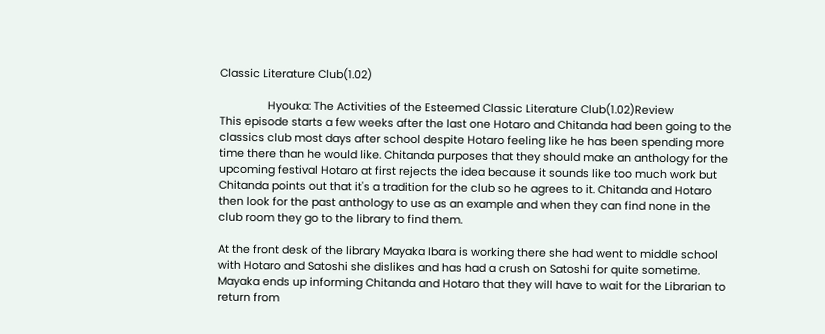Classic Literature Club(1.02)

                Hyouka: The Activities of the Esteemed Classic Literature Club(1.02)Review
This episode starts a few weeks after the last one Hotaro and Chitanda had been going to the classics club most days after school despite Hotaro feeling like he has been spending more time there than he would like. Chitanda purposes that they should make an anthology for the upcoming festival Hotaro at first rejects the idea because it sounds like too much work but Chitanda points out that it's a tradition for the club so he agrees to it. Chitanda and Hotaro then look for the past anthology to use as an example and when they can find none in the club room they go to the library to find them.

At the front desk of the library Mayaka Ibara is working there she had went to middle school with Hotaro and Satoshi she dislikes and has had a crush on Satoshi for quite sometime. Mayaka ends up informing Chitanda and Hotaro that they will have to wait for the Librarian to return from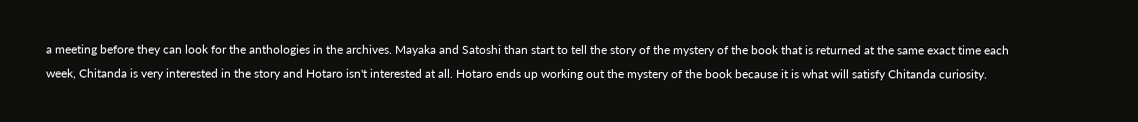a meeting before they can look for the anthologies in the archives. Mayaka and Satoshi than start to tell the story of the mystery of the book that is returned at the same exact time each week, Chitanda is very interested in the story and Hotaro isn't interested at all. Hotaro ends up working out the mystery of the book because it is what will satisfy Chitanda curiosity.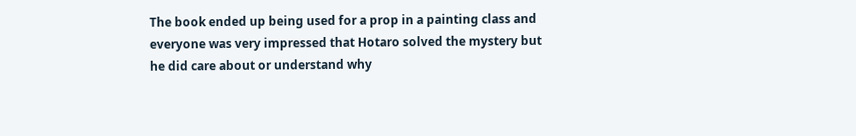The book ended up being used for a prop in a painting class and everyone was very impressed that Hotaro solved the mystery but he did care about or understand why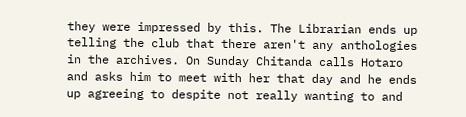they were impressed by this. The Librarian ends up telling the club that there aren't any anthologies in the archives. On Sunday Chitanda calls Hotaro and asks him to meet with her that day and he ends up agreeing to despite not really wanting to and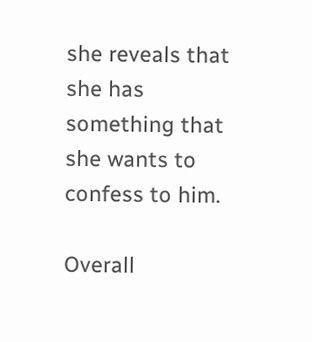she reveals that she has something that she wants to confess to him.

Overall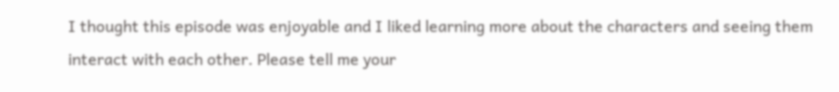I thought this episode was enjoyable and I liked learning more about the characters and seeing them interact with each other. Please tell me your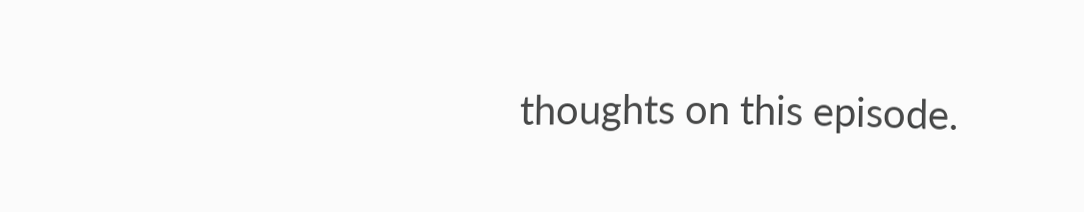thoughts on this episode.